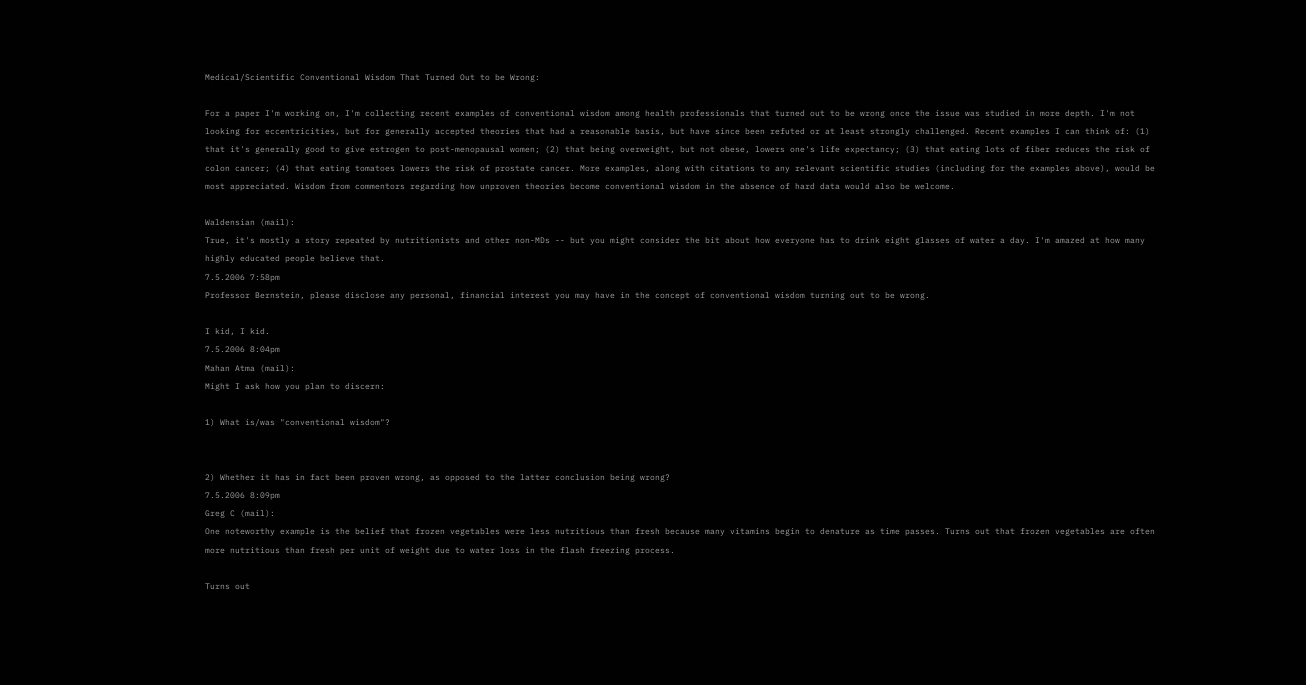Medical/Scientific Conventional Wisdom That Turned Out to be Wrong:

For a paper I'm working on, I'm collecting recent examples of conventional wisdom among health professionals that turned out to be wrong once the issue was studied in more depth. I'm not looking for eccentricities, but for generally accepted theories that had a reasonable basis, but have since been refuted or at least strongly challenged. Recent examples I can think of: (1) that it's generally good to give estrogen to post-menopausal women; (2) that being overweight, but not obese, lowers one's life expectancy; (3) that eating lots of fiber reduces the risk of colon cancer; (4) that eating tomatoes lowers the risk of prostate cancer. More examples, along with citations to any relevant scientific studies (including for the examples above), would be most appreciated. Wisdom from commentors regarding how unproven theories become conventional wisdom in the absence of hard data would also be welcome.

Waldensian (mail):
True, it's mostly a story repeated by nutritionists and other non-MDs -- but you might consider the bit about how everyone has to drink eight glasses of water a day. I'm amazed at how many highly educated people believe that.
7.5.2006 7:58pm
Professor Bernstein, please disclose any personal, financial interest you may have in the concept of conventional wisdom turning out to be wrong.

I kid, I kid.
7.5.2006 8:04pm
Mahan Atma (mail):
Might I ask how you plan to discern:

1) What is/was "conventional wisdom"?


2) Whether it has in fact been proven wrong, as opposed to the latter conclusion being wrong?
7.5.2006 8:09pm
Greg C (mail):
One noteworthy example is the belief that frozen vegetables were less nutritious than fresh because many vitamins begin to denature as time passes. Turns out that frozen vegetables are often more nutritious than fresh per unit of weight due to water loss in the flash freezing process.

Turns out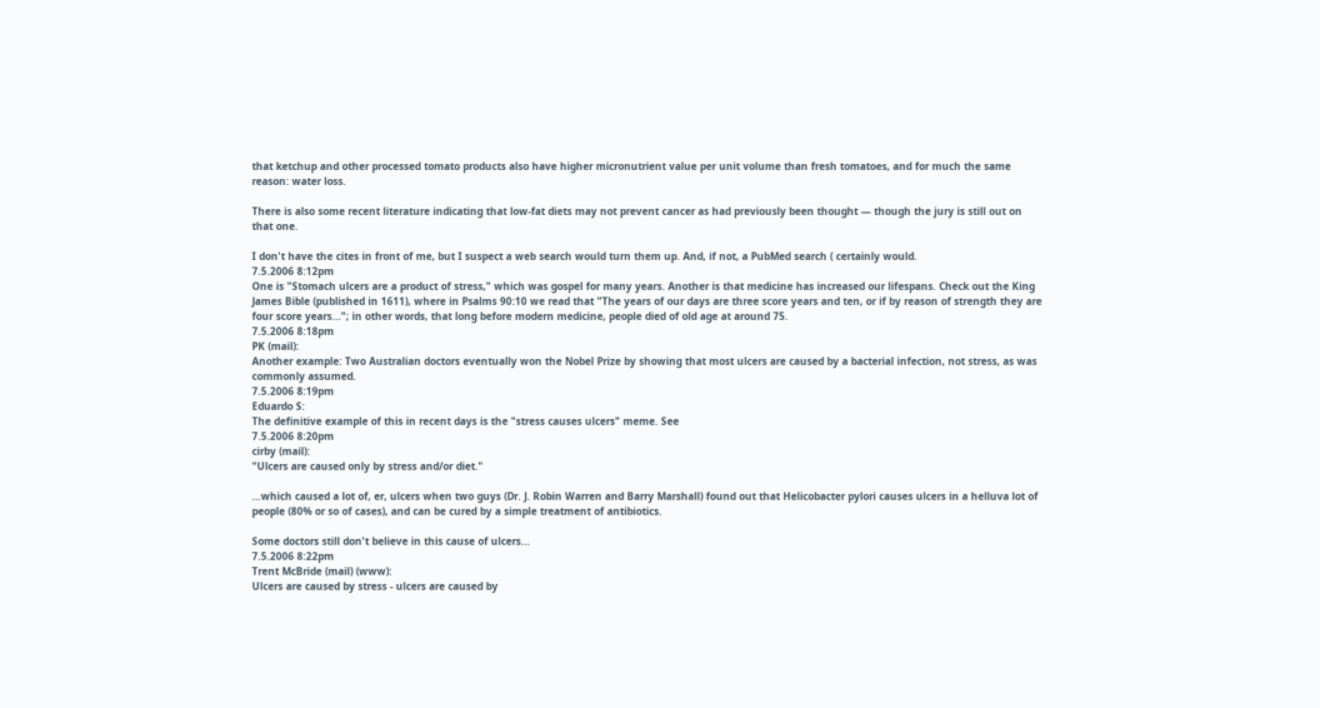that ketchup and other processed tomato products also have higher micronutrient value per unit volume than fresh tomatoes, and for much the same reason: water loss.

There is also some recent literature indicating that low-fat diets may not prevent cancer as had previously been thought — though the jury is still out on that one.

I don't have the cites in front of me, but I suspect a web search would turn them up. And, if not, a PubMed search ( certainly would.
7.5.2006 8:12pm
One is "Stomach ulcers are a product of stress," which was gospel for many years. Another is that medicine has increased our lifespans. Check out the King James Bible (published in 1611), where in Psalms 90:10 we read that "The years of our days are three score years and ten, or if by reason of strength they are four score years..."; in other words, that long before modern medicine, people died of old age at around 75.
7.5.2006 8:18pm
PK (mail):
Another example: Two Australian doctors eventually won the Nobel Prize by showing that most ulcers are caused by a bacterial infection, not stress, as was commonly assumed.
7.5.2006 8:19pm
Eduardo S:
The definitive example of this in recent days is the "stress causes ulcers" meme. See
7.5.2006 8:20pm
cirby (mail):
"Ulcers are caused only by stress and/or diet."

...which caused a lot of, er, ulcers when two guys (Dr. J. Robin Warren and Barry Marshall) found out that Helicobacter pylori causes ulcers in a helluva lot of people (80% or so of cases), and can be cured by a simple treatment of antibiotics.

Some doctors still don't believe in this cause of ulcers...
7.5.2006 8:22pm
Trent McBride (mail) (www):
Ulcers are caused by stress - ulcers are caused by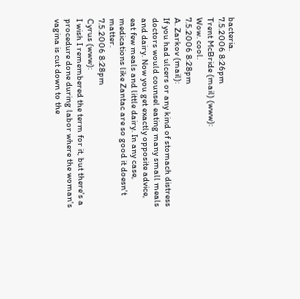bacteria.
7.5.2006 8:26pm
Trent McBride (mail) (www):
Wow. cool.
7.5.2006 8:28pm
A. Zarkov (mail):
If you had ulcers or any kind of stomach distress doctors would counsel eating many small meals and dairy. Now you get exactly opposite advice, eat few meals and little dairy. In any case, medications like Zantac are so good it doesn't matter.
7.5.2006 8:28pm
Cyrus (www):
I wish I remembered the term for it, but there's a procedure done during labor where the woman's vagina is cut down to the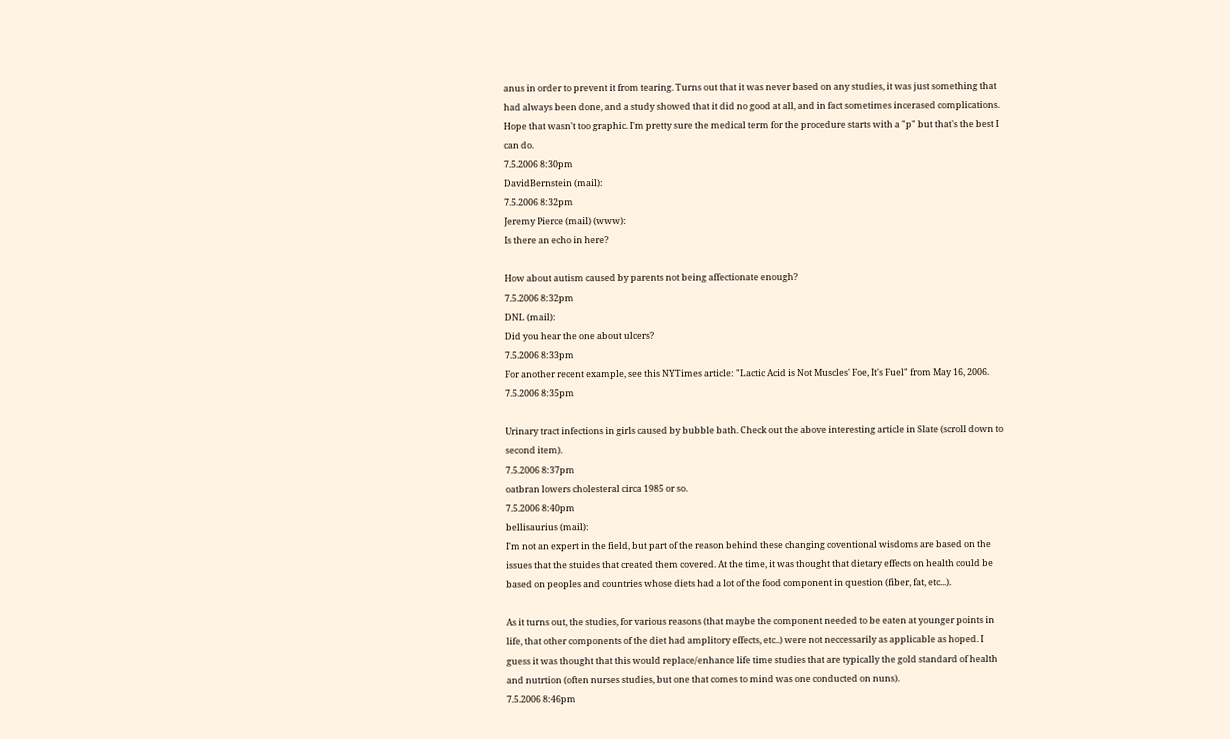anus in order to prevent it from tearing. Turns out that it was never based on any studies, it was just something that had always been done, and a study showed that it did no good at all, and in fact sometimes incerased complications. Hope that wasn't too graphic. I'm pretty sure the medical term for the procedure starts with a "p" but that's the best I can do.
7.5.2006 8:30pm
DavidBernstein (mail):
7.5.2006 8:32pm
Jeremy Pierce (mail) (www):
Is there an echo in here?

How about autism caused by parents not being affectionate enough?
7.5.2006 8:32pm
DNL (mail):
Did you hear the one about ulcers?
7.5.2006 8:33pm
For another recent example, see this NYTimes article: "Lactic Acid is Not Muscles' Foe, It's Fuel" from May 16, 2006.
7.5.2006 8:35pm

Urinary tract infections in girls caused by bubble bath. Check out the above interesting article in Slate (scroll down to second item).
7.5.2006 8:37pm
oatbran lowers cholesteral circa 1985 or so.
7.5.2006 8:40pm
bellisaurius (mail):
I'm not an expert in the field, but part of the reason behind these changing coventional wisdoms are based on the issues that the stuides that created them covered. At the time, it was thought that dietary effects on health could be based on peoples and countries whose diets had a lot of the food component in question (fiber, fat, etc...).

As it turns out, the studies, for various reasons (that maybe the component needed to be eaten at younger points in life, that other components of the diet had amplitory effects, etc..) were not neccessarily as applicable as hoped. I guess it was thought that this would replace/enhance life time studies that are typically the gold standard of health and nutrtion (often nurses studies, but one that comes to mind was one conducted on nuns).
7.5.2006 8:46pm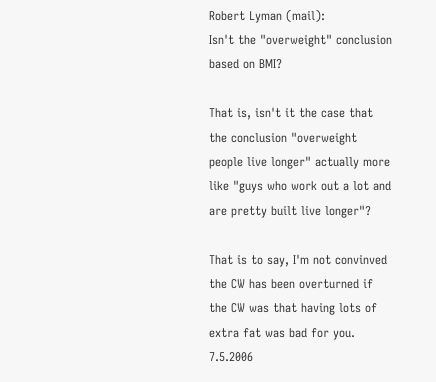Robert Lyman (mail):
Isn't the "overweight" conclusion based on BMI?

That is, isn't it the case that the conclusion "overweight people live longer" actually more like "guys who work out a lot and are pretty built live longer"?

That is to say, I'm not convinved the CW has been overturned if the CW was that having lots of extra fat was bad for you.
7.5.2006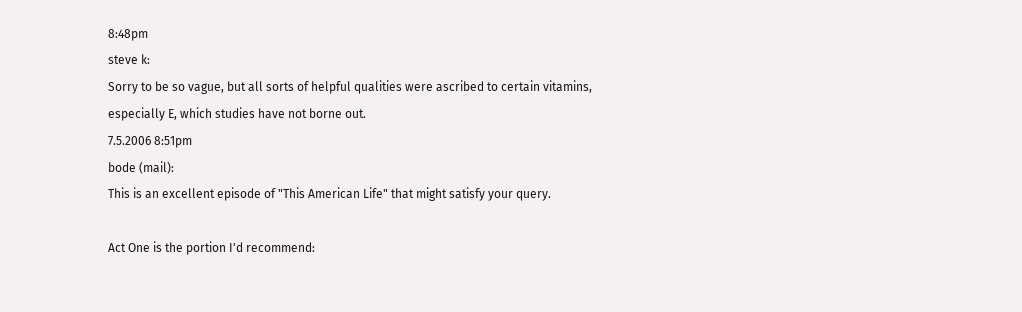8:48pm
steve k:
Sorry to be so vague, but all sorts of helpful qualities were ascribed to certain vitamins, especially E, which studies have not borne out.
7.5.2006 8:51pm
bode (mail):
This is an excellent episode of "This American Life" that might satisfy your query.

Act One is the portion I'd recommend: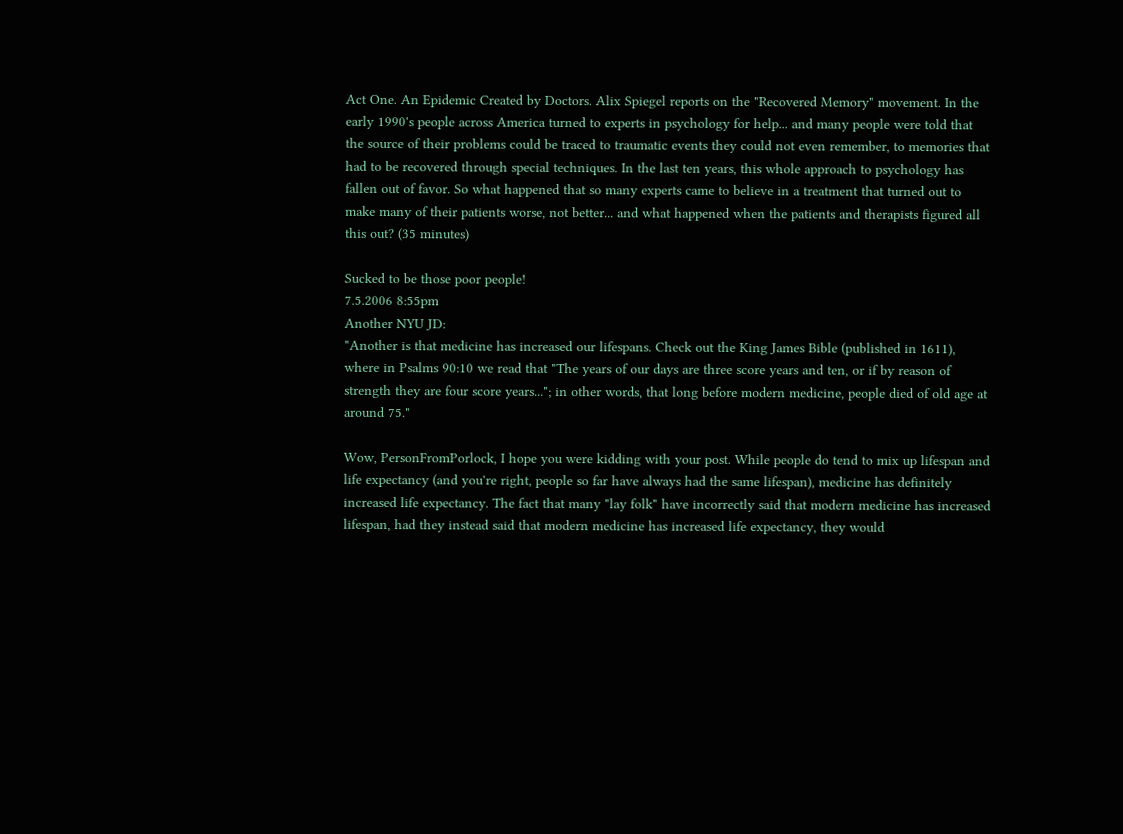Act One. An Epidemic Created by Doctors. Alix Spiegel reports on the "Recovered Memory" movement. In the early 1990's people across America turned to experts in psychology for help... and many people were told that the source of their problems could be traced to traumatic events they could not even remember, to memories that had to be recovered through special techniques. In the last ten years, this whole approach to psychology has fallen out of favor. So what happened that so many experts came to believe in a treatment that turned out to make many of their patients worse, not better... and what happened when the patients and therapists figured all this out? (35 minutes)

Sucked to be those poor people!
7.5.2006 8:55pm
Another NYU JD:
"Another is that medicine has increased our lifespans. Check out the King James Bible (published in 1611), where in Psalms 90:10 we read that "The years of our days are three score years and ten, or if by reason of strength they are four score years..."; in other words, that long before modern medicine, people died of old age at around 75."

Wow, PersonFromPorlock, I hope you were kidding with your post. While people do tend to mix up lifespan and life expectancy (and you're right, people so far have always had the same lifespan), medicine has definitely increased life expectancy. The fact that many "lay folk" have incorrectly said that modern medicine has increased lifespan, had they instead said that modern medicine has increased life expectancy, they would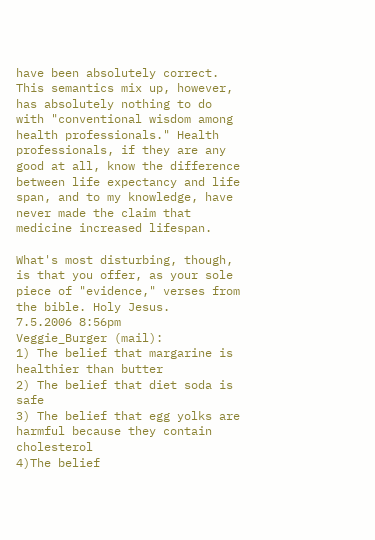have been absolutely correct. This semantics mix up, however, has absolutely nothing to do with "conventional wisdom among health professionals." Health professionals, if they are any good at all, know the difference between life expectancy and life span, and to my knowledge, have never made the claim that medicine increased lifespan.

What's most disturbing, though, is that you offer, as your sole piece of "evidence," verses from the bible. Holy Jesus.
7.5.2006 8:56pm
Veggie_Burger (mail):
1) The belief that margarine is healthier than butter
2) The belief that diet soda is safe
3) The belief that egg yolks are harmful because they contain cholesterol
4)The belief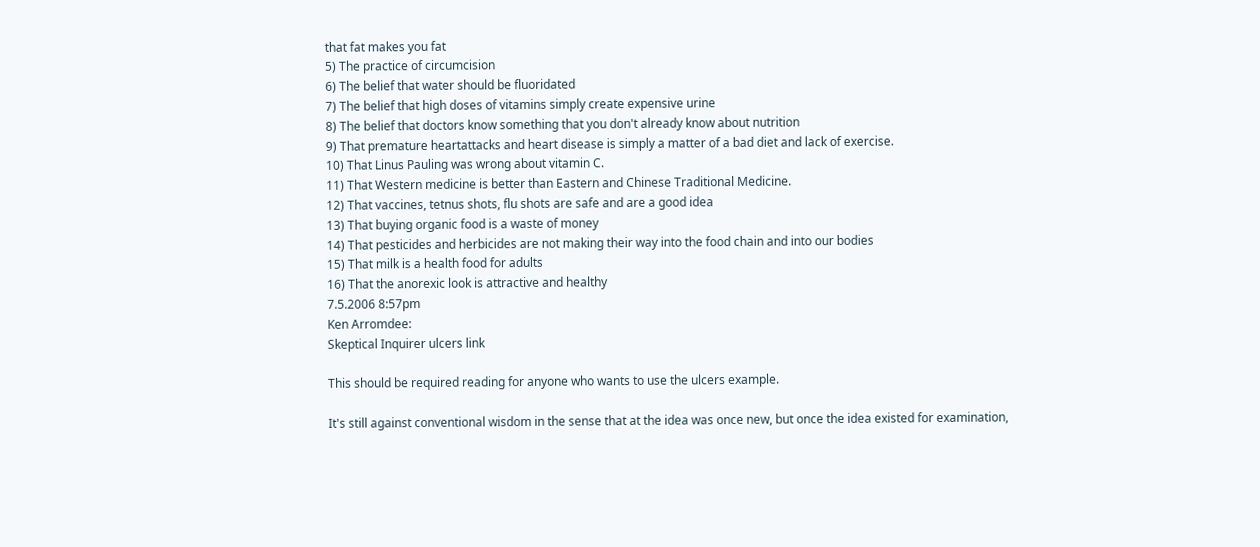that fat makes you fat
5) The practice of circumcision
6) The belief that water should be fluoridated
7) The belief that high doses of vitamins simply create expensive urine
8) The belief that doctors know something that you don't already know about nutrition
9) That premature heartattacks and heart disease is simply a matter of a bad diet and lack of exercise.
10) That Linus Pauling was wrong about vitamin C.
11) That Western medicine is better than Eastern and Chinese Traditional Medicine.
12) That vaccines, tetnus shots, flu shots are safe and are a good idea
13) That buying organic food is a waste of money
14) That pesticides and herbicides are not making their way into the food chain and into our bodies
15) That milk is a health food for adults
16) That the anorexic look is attractive and healthy
7.5.2006 8:57pm
Ken Arromdee:
Skeptical Inquirer ulcers link

This should be required reading for anyone who wants to use the ulcers example.

It's still against conventional wisdom in the sense that at the idea was once new, but once the idea existed for examination,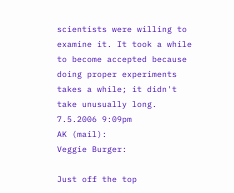scientists were willing to examine it. It took a while to become accepted because doing proper experiments takes a while; it didn't take unusually long.
7.5.2006 9:09pm
AK (mail):
Veggie Burger:

Just off the top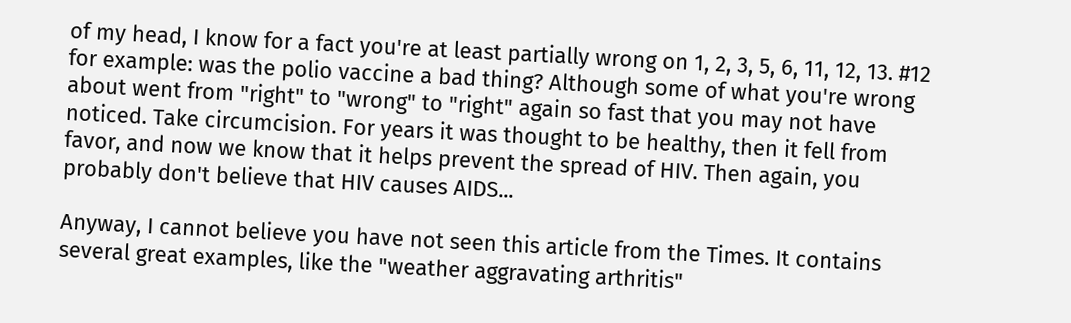of my head, I know for a fact you're at least partially wrong on 1, 2, 3, 5, 6, 11, 12, 13. #12 for example: was the polio vaccine a bad thing? Although some of what you're wrong about went from "right" to "wrong" to "right" again so fast that you may not have noticed. Take circumcision. For years it was thought to be healthy, then it fell from favor, and now we know that it helps prevent the spread of HIV. Then again, you probably don't believe that HIV causes AIDS...

Anyway, I cannot believe you have not seen this article from the Times. It contains several great examples, like the "weather aggravating arthritis"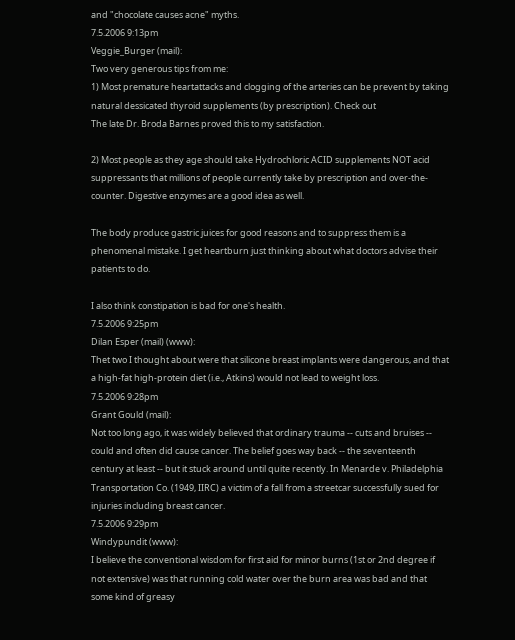and "chocolate causes acne" myths.
7.5.2006 9:13pm
Veggie_Burger (mail):
Two very generous tips from me:
1) Most premature heartattacks and clogging of the arteries can be prevent by taking natural dessicated thyroid supplements (by prescription). Check out
The late Dr. Broda Barnes proved this to my satisfaction.

2) Most people as they age should take Hydrochloric ACID supplements NOT acid suppressants that millions of people currently take by prescription and over-the-counter. Digestive enzymes are a good idea as well.

The body produce gastric juices for good reasons and to suppress them is a phenomenal mistake. I get heartburn just thinking about what doctors advise their patients to do.

I also think constipation is bad for one's health.
7.5.2006 9:25pm
Dilan Esper (mail) (www):
Thet two I thought about were that silicone breast implants were dangerous, and that a high-fat high-protein diet (i.e., Atkins) would not lead to weight loss.
7.5.2006 9:28pm
Grant Gould (mail):
Not too long ago, it was widely believed that ordinary trauma -- cuts and bruises -- could and often did cause cancer. The belief goes way back -- the seventeenth century at least -- but it stuck around until quite recently. In Menarde v. Philadelphia Transportation Co. (1949, IIRC) a victim of a fall from a streetcar successfully sued for injuries including breast cancer.
7.5.2006 9:29pm
Windypundit (www):
I believe the conventional wisdom for first aid for minor burns (1st or 2nd degree if not extensive) was that running cold water over the burn area was bad and that some kind of greasy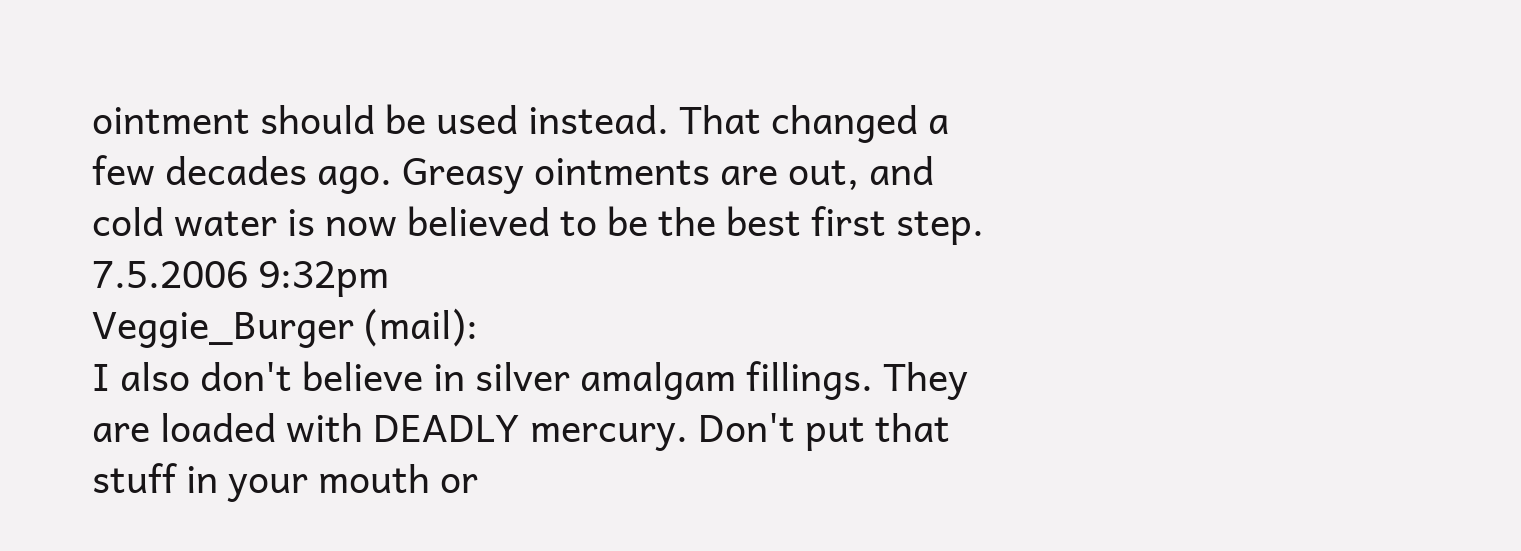ointment should be used instead. That changed a few decades ago. Greasy ointments are out, and cold water is now believed to be the best first step.
7.5.2006 9:32pm
Veggie_Burger (mail):
I also don't believe in silver amalgam fillings. They are loaded with DEADLY mercury. Don't put that stuff in your mouth or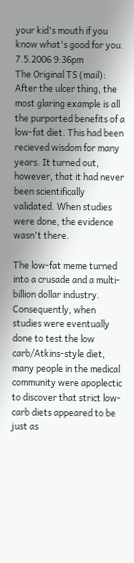your kid's mouth if you know what's good for you.
7.5.2006 9:36pm
The Original TS (mail):
After the ulcer thing, the most glaring example is all the purported benefits of a low-fat diet. This had been recieved wisdom for many years. It turned out, however, that it had never been scientifically validated. When studies were done, the evidence wasn't there.

The low-fat meme turned into a crusade and a multi-billion dollar industry. Consequently, when studies were eventually done to test the low carb/Atkins-style diet, many people in the medical community were apoplectic to discover that strict low-carb diets appeared to be just as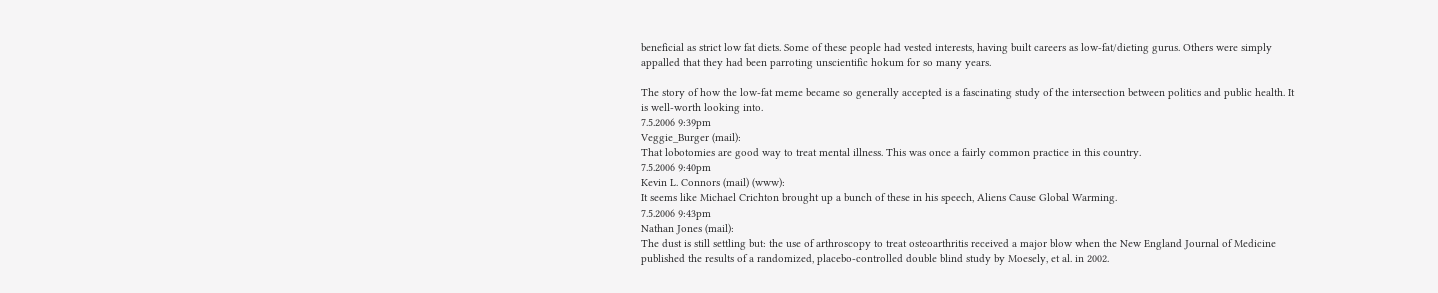beneficial as strict low fat diets. Some of these people had vested interests, having built careers as low-fat/dieting gurus. Others were simply appalled that they had been parroting unscientific hokum for so many years.

The story of how the low-fat meme became so generally accepted is a fascinating study of the intersection between politics and public health. It is well-worth looking into.
7.5.2006 9:39pm
Veggie_Burger (mail):
That lobotomies are good way to treat mental illness. This was once a fairly common practice in this country.
7.5.2006 9:40pm
Kevin L. Connors (mail) (www):
It seems like Michael Crichton brought up a bunch of these in his speech, Aliens Cause Global Warming.
7.5.2006 9:43pm
Nathan Jones (mail):
The dust is still settling but: the use of arthroscopy to treat osteoarthritis received a major blow when the New England Journal of Medicine published the results of a randomized, placebo-controlled double blind study by Moesely, et al. in 2002.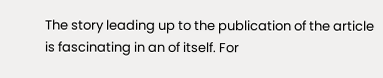The story leading up to the publication of the article is fascinating in an of itself. For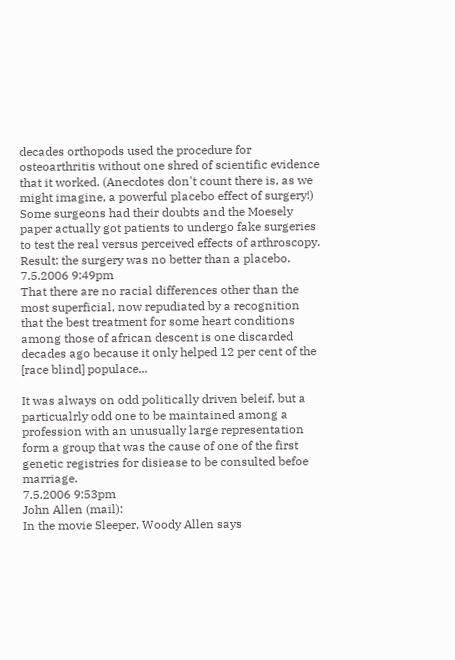decades orthopods used the procedure for osteoarthritis without one shred of scientific evidence that it worked. (Anecdotes don't count there is, as we might imagine, a powerful placebo effect of surgery!) Some surgeons had their doubts and the Moesely paper actually got patients to undergo fake surgeries to test the real versus perceived effects of arthroscopy. Result: the surgery was no better than a placebo.
7.5.2006 9:49pm
That there are no racial differences other than the most superficial, now repudiated by a recognition that the best treatment for some heart conditions among those of african descent is one discarded decades ago because it only helped 12 per cent of the [race blind] populace...

It was always on odd politically driven beleif, but a particualrly odd one to be maintained among a profession with an unusually large representation form a group that was the cause of one of the first genetic registries for disiease to be consulted befoe marriage.
7.5.2006 9:53pm
John Allen (mail):
In the movie Sleeper, Woody Allen says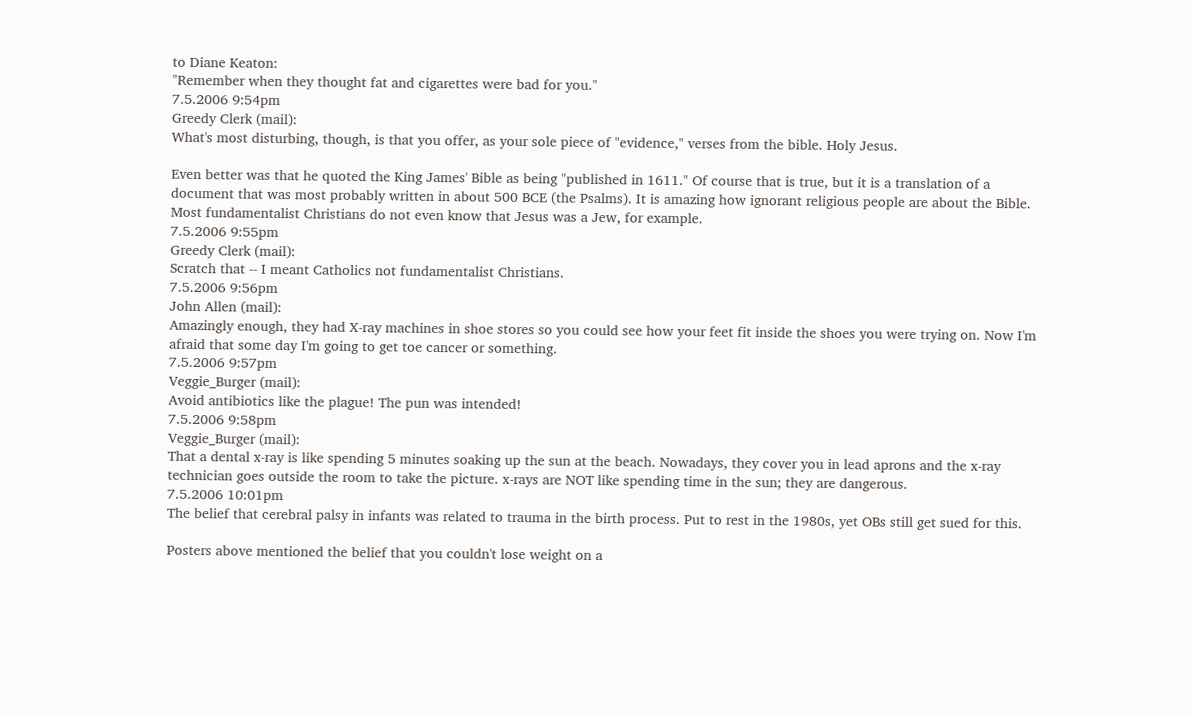to Diane Keaton:
"Remember when they thought fat and cigarettes were bad for you."
7.5.2006 9:54pm
Greedy Clerk (mail):
What's most disturbing, though, is that you offer, as your sole piece of "evidence," verses from the bible. Holy Jesus.

Even better was that he quoted the King James' Bible as being "published in 1611." Of course that is true, but it is a translation of a document that was most probably written in about 500 BCE (the Psalms). It is amazing how ignorant religious people are about the Bible. Most fundamentalist Christians do not even know that Jesus was a Jew, for example.
7.5.2006 9:55pm
Greedy Clerk (mail):
Scratch that -- I meant Catholics not fundamentalist Christians.
7.5.2006 9:56pm
John Allen (mail):
Amazingly enough, they had X-ray machines in shoe stores so you could see how your feet fit inside the shoes you were trying on. Now I'm afraid that some day I'm going to get toe cancer or something.
7.5.2006 9:57pm
Veggie_Burger (mail):
Avoid antibiotics like the plague! The pun was intended!
7.5.2006 9:58pm
Veggie_Burger (mail):
That a dental x-ray is like spending 5 minutes soaking up the sun at the beach. Nowadays, they cover you in lead aprons and the x-ray technician goes outside the room to take the picture. x-rays are NOT like spending time in the sun; they are dangerous.
7.5.2006 10:01pm
The belief that cerebral palsy in infants was related to trauma in the birth process. Put to rest in the 1980s, yet OBs still get sued for this.

Posters above mentioned the belief that you couldn't lose weight on a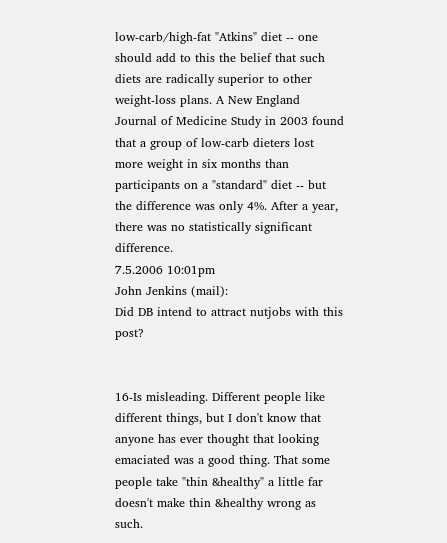low-carb/high-fat "Atkins" diet -- one should add to this the belief that such diets are radically superior to other weight-loss plans. A New England Journal of Medicine Study in 2003 found that a group of low-carb dieters lost more weight in six months than participants on a "standard" diet -- but the difference was only 4%. After a year, there was no statistically significant difference.
7.5.2006 10:01pm
John Jenkins (mail):
Did DB intend to attract nutjobs with this post?


16-Is misleading. Different people like different things, but I don't know that anyone has ever thought that looking emaciated was a good thing. That some people take "thin &healthy" a little far doesn't make thin &healthy wrong as such.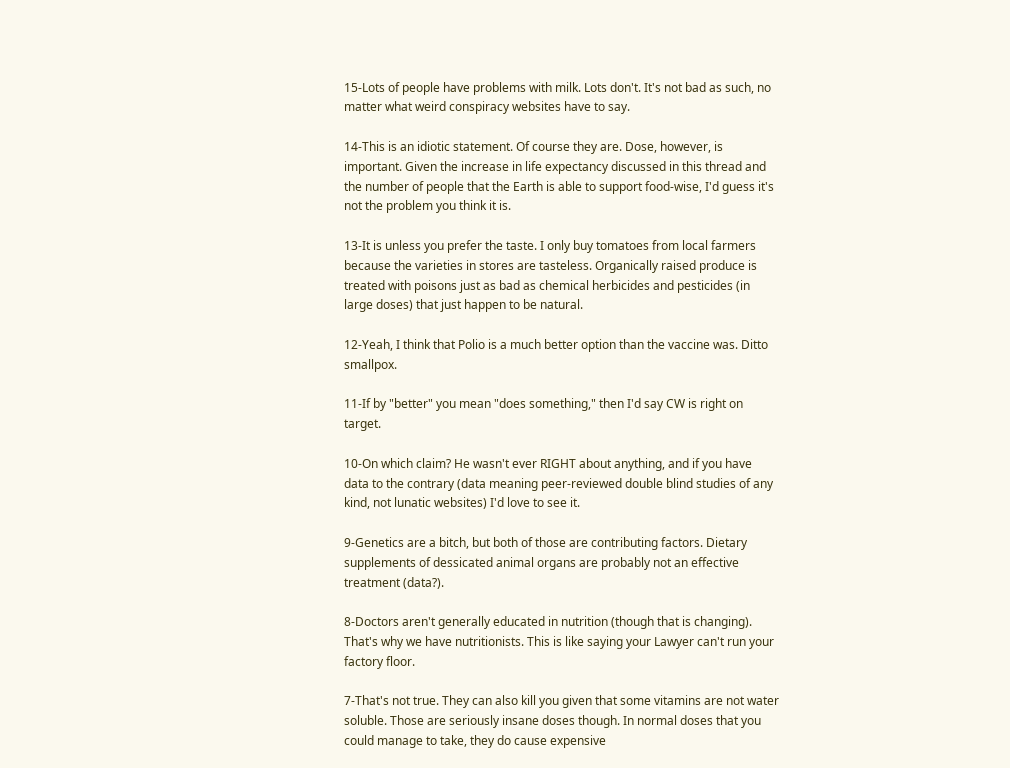15-Lots of people have problems with milk. Lots don't. It's not bad as such, no matter what weird conspiracy websites have to say.

14-This is an idiotic statement. Of course they are. Dose, however, is important. Given the increase in life expectancy discussed in this thread and the number of people that the Earth is able to support food-wise, I'd guess it's not the problem you think it is.

13-It is unless you prefer the taste. I only buy tomatoes from local farmers because the varieties in stores are tasteless. Organically raised produce is treated with poisons just as bad as chemical herbicides and pesticides (in large doses) that just happen to be natural.

12-Yeah, I think that Polio is a much better option than the vaccine was. Ditto smallpox.

11-If by "better" you mean "does something," then I'd say CW is right on target.

10-On which claim? He wasn't ever RIGHT about anything, and if you have data to the contrary (data meaning peer-reviewed double blind studies of any kind, not lunatic websites) I'd love to see it.

9-Genetics are a bitch, but both of those are contributing factors. Dietary supplements of dessicated animal organs are probably not an effective treatment (data?).

8-Doctors aren't generally educated in nutrition (though that is changing). That's why we have nutritionists. This is like saying your Lawyer can't run your factory floor.

7-That's not true. They can also kill you given that some vitamins are not water soluble. Those are seriously insane doses though. In normal doses that you could manage to take, they do cause expensive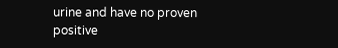urine and have no proven positive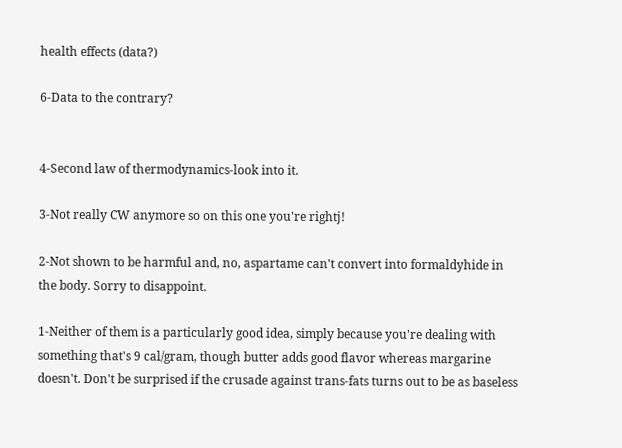health effects (data?)

6-Data to the contrary?


4-Second law of thermodynamics-look into it.

3-Not really CW anymore so on this one you're rightj!

2-Not shown to be harmful and, no, aspartame can't convert into formaldyhide in the body. Sorry to disappoint.

1-Neither of them is a particularly good idea, simply because you're dealing with something that's 9 cal/gram, though butter adds good flavor whereas margarine doesn't. Don't be surprised if the crusade against trans-fats turns out to be as baseless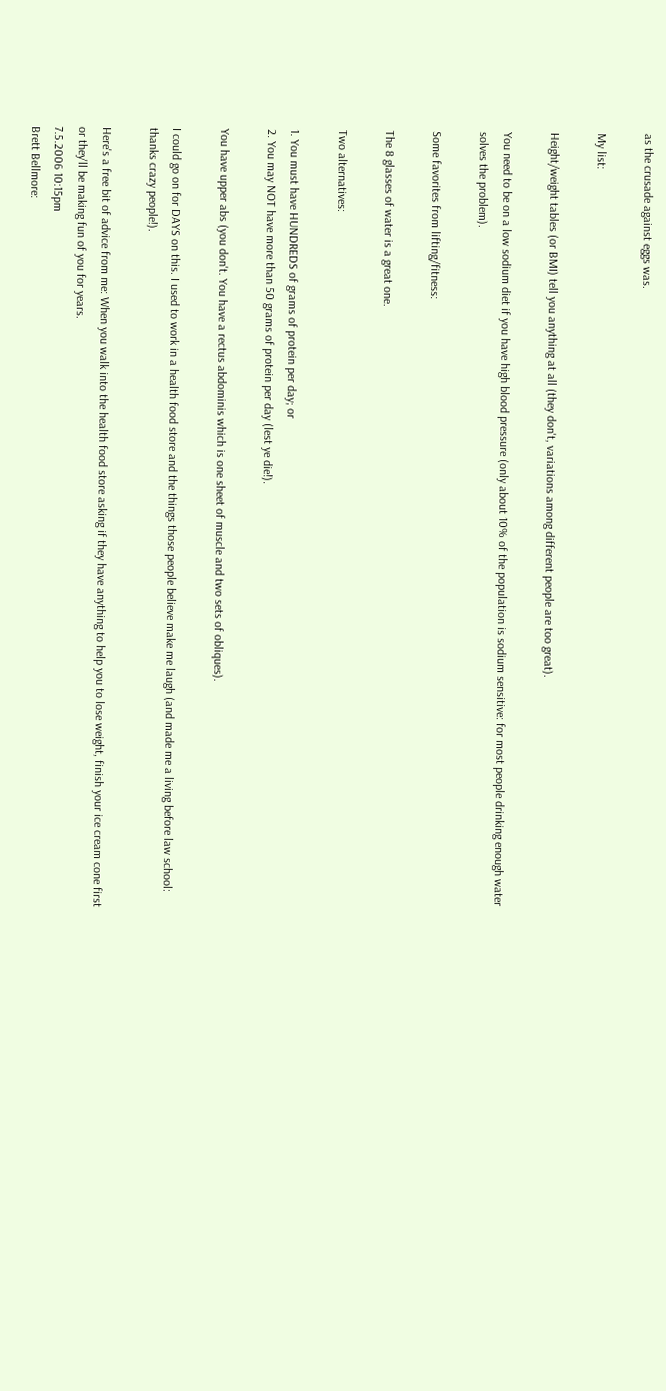as the crusade against eggs was.

My list:

Height/weight tables (or BMI) tell you anything at all (they don't, variations among different people are too great).

You need to be on a low sodium diet if you have high blood pressure (only about 10% of the population is sodium sensitive: for most people drinking enough water solves the problem).

Some favorites from lifting/fitness:

The 8 glasses of water is a great one.

Two alternatives:

1. You must have HUNDREDS of grams of protein per day; or
2. You may NOT have more than 50 grams of protein per day (lest ye die!).

You have upper abs (you don't. You have a rectus abdominis which is one sheet of muscle and two sets of obliques).

I could go on for DAYS on this. I used to work in a health food store and the things those people believe make me laugh (and made me a living before law school: thanks crazy people!).

Here's a free bit of advice from me: When you walk into the health food store asking if they have anything to help you to lose weight, finish your ice cream cone first or they'll be making fun of you for years.
7.5.2006 10:15pm
Brett Bellmore: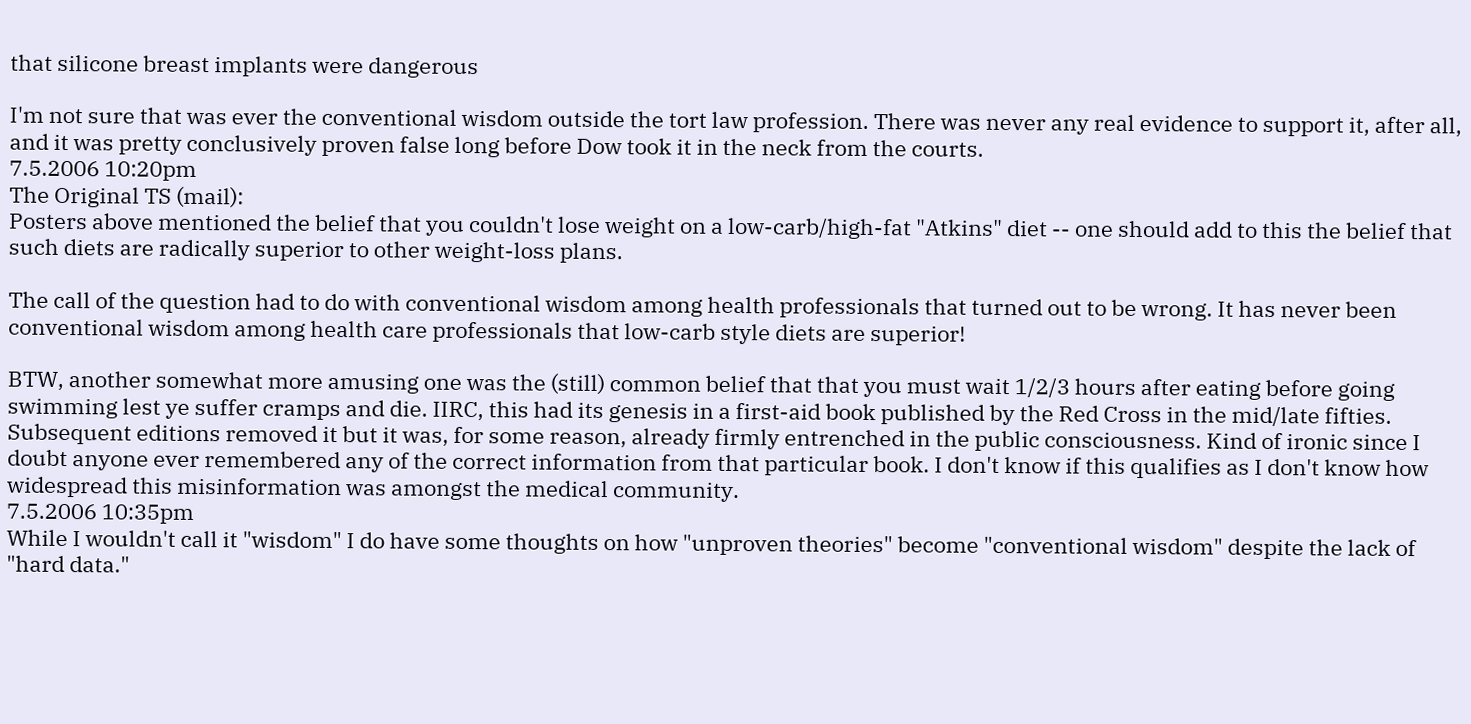that silicone breast implants were dangerous

I'm not sure that was ever the conventional wisdom outside the tort law profession. There was never any real evidence to support it, after all, and it was pretty conclusively proven false long before Dow took it in the neck from the courts.
7.5.2006 10:20pm
The Original TS (mail):
Posters above mentioned the belief that you couldn't lose weight on a low-carb/high-fat "Atkins" diet -- one should add to this the belief that such diets are radically superior to other weight-loss plans.

The call of the question had to do with conventional wisdom among health professionals that turned out to be wrong. It has never been conventional wisdom among health care professionals that low-carb style diets are superior!

BTW, another somewhat more amusing one was the (still) common belief that that you must wait 1/2/3 hours after eating before going swimming lest ye suffer cramps and die. IIRC, this had its genesis in a first-aid book published by the Red Cross in the mid/late fifties. Subsequent editions removed it but it was, for some reason, already firmly entrenched in the public consciousness. Kind of ironic since I doubt anyone ever remembered any of the correct information from that particular book. I don't know if this qualifies as I don't know how widespread this misinformation was amongst the medical community.
7.5.2006 10:35pm
While I wouldn't call it "wisdom" I do have some thoughts on how "unproven theories" become "conventional wisdom" despite the lack of "hard data."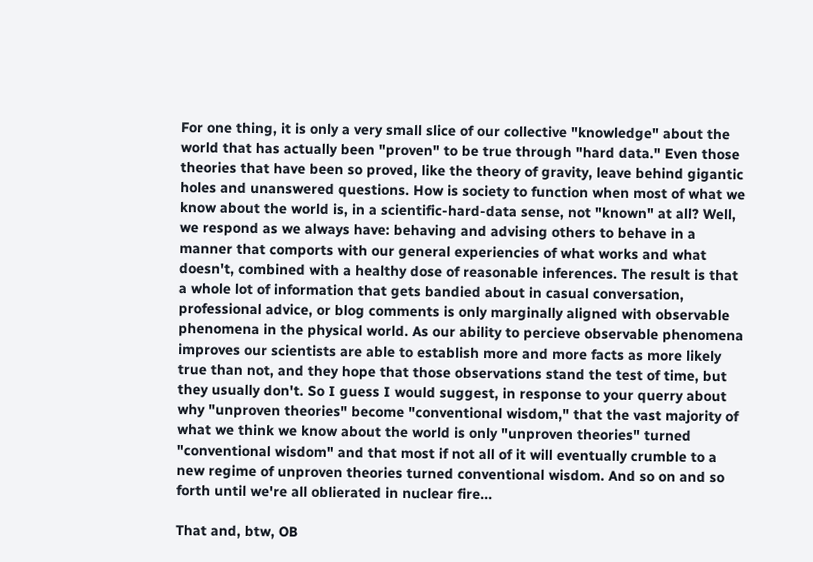For one thing, it is only a very small slice of our collective "knowledge" about the world that has actually been "proven" to be true through "hard data." Even those theories that have been so proved, like the theory of gravity, leave behind gigantic holes and unanswered questions. How is society to function when most of what we know about the world is, in a scientific-hard-data sense, not "known" at all? Well, we respond as we always have: behaving and advising others to behave in a manner that comports with our general experiencies of what works and what doesn't, combined with a healthy dose of reasonable inferences. The result is that a whole lot of information that gets bandied about in casual conversation, professional advice, or blog comments is only marginally aligned with observable phenomena in the physical world. As our ability to percieve observable phenomena improves our scientists are able to establish more and more facts as more likely true than not, and they hope that those observations stand the test of time, but they usually don't. So I guess I would suggest, in response to your querry about why "unproven theories" become "conventional wisdom," that the vast majority of what we think we know about the world is only "unproven theories" turned "conventional wisdom" and that most if not all of it will eventually crumble to a new regime of unproven theories turned conventional wisdom. And so on and so forth until we're all oblierated in nuclear fire...

That and, btw, OB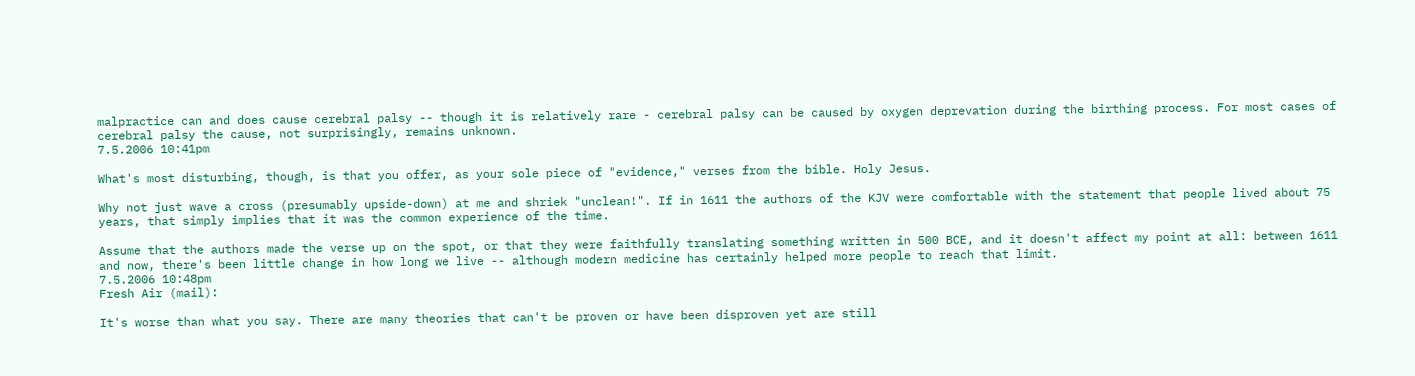malpractice can and does cause cerebral palsy -- though it is relatively rare - cerebral palsy can be caused by oxygen deprevation during the birthing process. For most cases of cerebral palsy the cause, not surprisingly, remains unknown.
7.5.2006 10:41pm

What's most disturbing, though, is that you offer, as your sole piece of "evidence," verses from the bible. Holy Jesus.

Why not just wave a cross (presumably upside-down) at me and shriek "unclean!". If in 1611 the authors of the KJV were comfortable with the statement that people lived about 75 years, that simply implies that it was the common experience of the time.

Assume that the authors made the verse up on the spot, or that they were faithfully translating something written in 500 BCE, and it doesn't affect my point at all: between 1611 and now, there's been little change in how long we live -- although modern medicine has certainly helped more people to reach that limit.
7.5.2006 10:48pm
Fresh Air (mail):

It's worse than what you say. There are many theories that can't be proven or have been disproven yet are still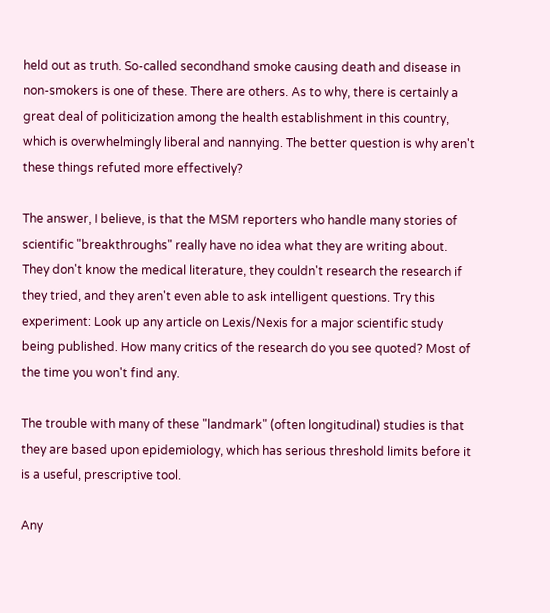held out as truth. So-called secondhand smoke causing death and disease in non-smokers is one of these. There are others. As to why, there is certainly a great deal of politicization among the health establishment in this country, which is overwhelmingly liberal and nannying. The better question is why aren't these things refuted more effectively?

The answer, I believe, is that the MSM reporters who handle many stories of scientific "breakthroughs" really have no idea what they are writing about. They don't know the medical literature, they couldn't research the research if they tried, and they aren't even able to ask intelligent questions. Try this experiment: Look up any article on Lexis/Nexis for a major scientific study being published. How many critics of the research do you see quoted? Most of the time you won't find any.

The trouble with many of these "landmark" (often longitudinal) studies is that they are based upon epidemiology, which has serious threshold limits before it is a useful, prescriptive tool.

Any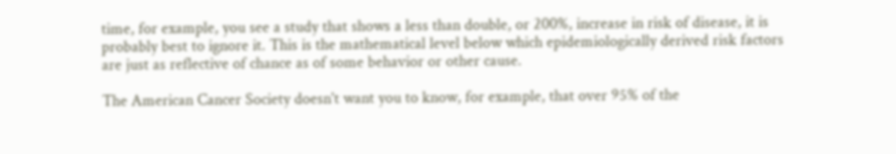time, for example, you see a study that shows a less than double, or 200%, increase in risk of disease, it is probably best to ignore it. This is the mathematical level below which epidemiologically derived risk factors are just as reflective of chance as of some behavior or other cause.

The American Cancer Society doesn't want you to know, for example, that over 95% of the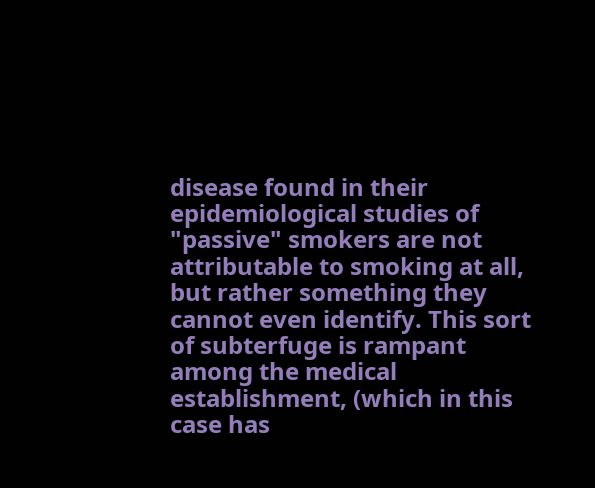disease found in their epidemiological studies of "passive" smokers are not attributable to smoking at all, but rather something they cannot even identify. This sort of subterfuge is rampant among the medical establishment, (which in this case has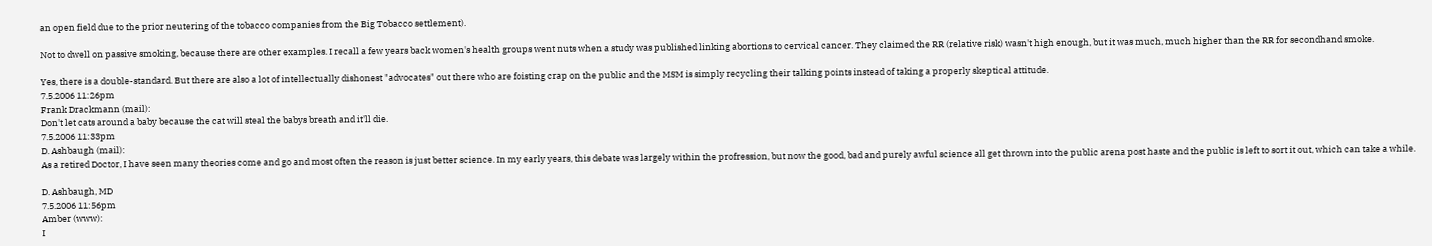an open field due to the prior neutering of the tobacco companies from the Big Tobacco settlement).

Not to dwell on passive smoking, because there are other examples. I recall a few years back women's health groups went nuts when a study was published linking abortions to cervical cancer. They claimed the RR (relative risk) wasn't high enough, but it was much, much higher than the RR for secondhand smoke.

Yes, there is a double-standard. But there are also a lot of intellectually dishonest "advocates" out there who are foisting crap on the public and the MSM is simply recycling their talking points instead of taking a properly skeptical attitude.
7.5.2006 11:26pm
Frank Drackmann (mail):
Don't let cats around a baby because the cat will steal the babys breath and it'll die.
7.5.2006 11:33pm
D. Ashbaugh (mail):
As a retired Doctor, I have seen many theories come and go and most often the reason is just better science. In my early years, this debate was largely within the profression, but now the good, bad and purely awful science all get thrown into the public arena post haste and the public is left to sort it out, which can take a while.

D. Ashbaugh, MD
7.5.2006 11:56pm
Amber (www):
I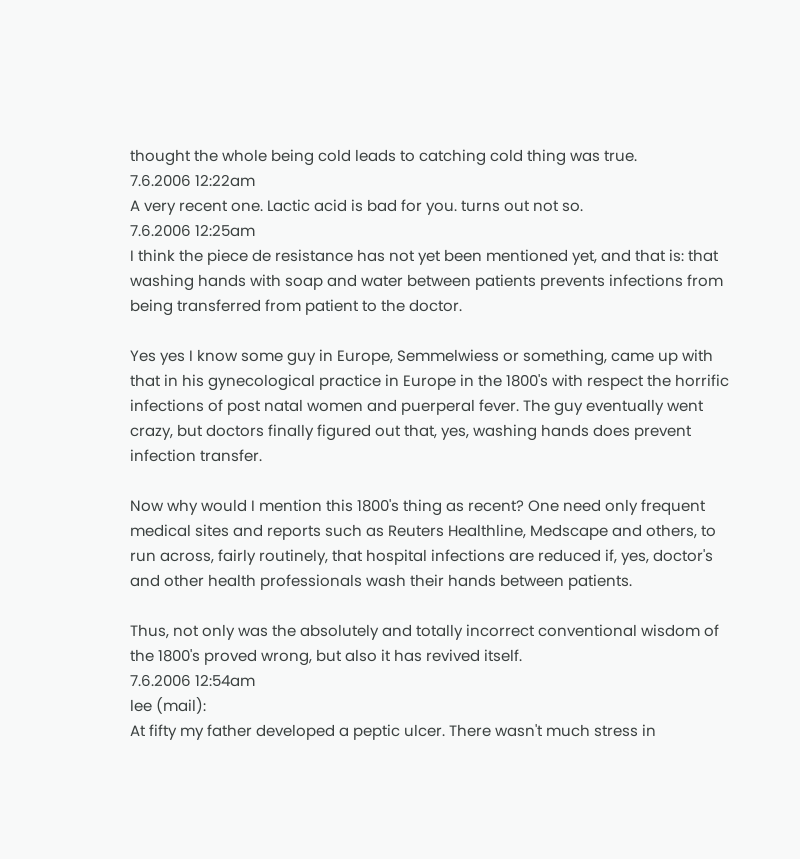thought the whole being cold leads to catching cold thing was true.
7.6.2006 12:22am
A very recent one. Lactic acid is bad for you. turns out not so.
7.6.2006 12:25am
I think the piece de resistance has not yet been mentioned yet, and that is: that washing hands with soap and water between patients prevents infections from being transferred from patient to the doctor.

Yes yes I know some guy in Europe, Semmelwiess or something, came up with that in his gynecological practice in Europe in the 1800's with respect the horrific infections of post natal women and puerperal fever. The guy eventually went crazy, but doctors finally figured out that, yes, washing hands does prevent infection transfer.

Now why would I mention this 1800's thing as recent? One need only frequent medical sites and reports such as Reuters Healthline, Medscape and others, to run across, fairly routinely, that hospital infections are reduced if, yes, doctor's and other health professionals wash their hands between patients.

Thus, not only was the absolutely and totally incorrect conventional wisdom of the 1800's proved wrong, but also it has revived itself.
7.6.2006 12:54am
lee (mail):
At fifty my father developed a peptic ulcer. There wasn't much stress in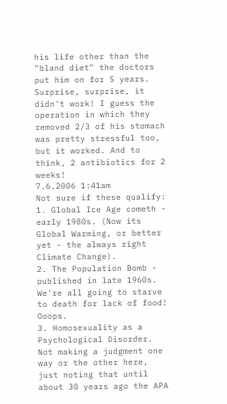his life other than the "bland diet" the doctors put him on for 5 years. Surprise, surprise, it didn't work! I guess the operation in which they removed 2/3 of his stomach was pretty stressful too, but it worked. And to think, 2 antibiotics for 2 weeks!
7.6.2006 1:41am
Not sure if these qualify:
1. Global Ice Age cometh - early 1980s. (Now its Global Warming, or better yet - the always right Climate Change).
2. The Population Bomb - published in late 1960s. We're all going to starve to death for lack of food! Ooops.
3. Homosexuality as a Psychological Disorder. Not making a judgment one way or the other here, just noting that until about 30 years ago the APA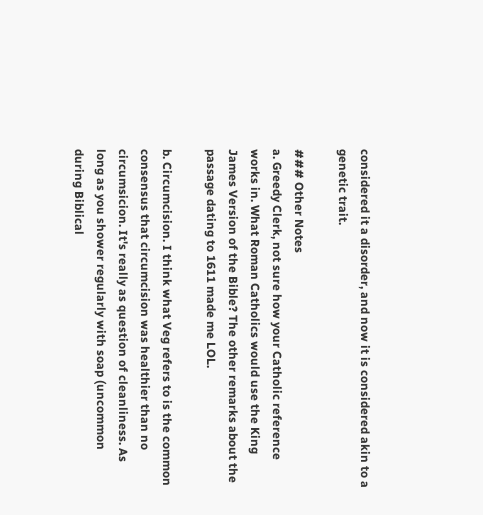considered it a disorder, and now it is considered akin to a genetic trait.

### Other Notes
a. Greedy Clerk, not sure how your Catholic reference works in. What Roman Catholics would use the King James Version of the Bible? The other remarks about the passage dating to 1611 made me LOL.

b. Circumcision. I think what Veg refers to is the common consensus that circumcision was healthier than no circumsicion. It's really as question of cleanliness. As long as you shower regularly with soap (uncommon during Biblical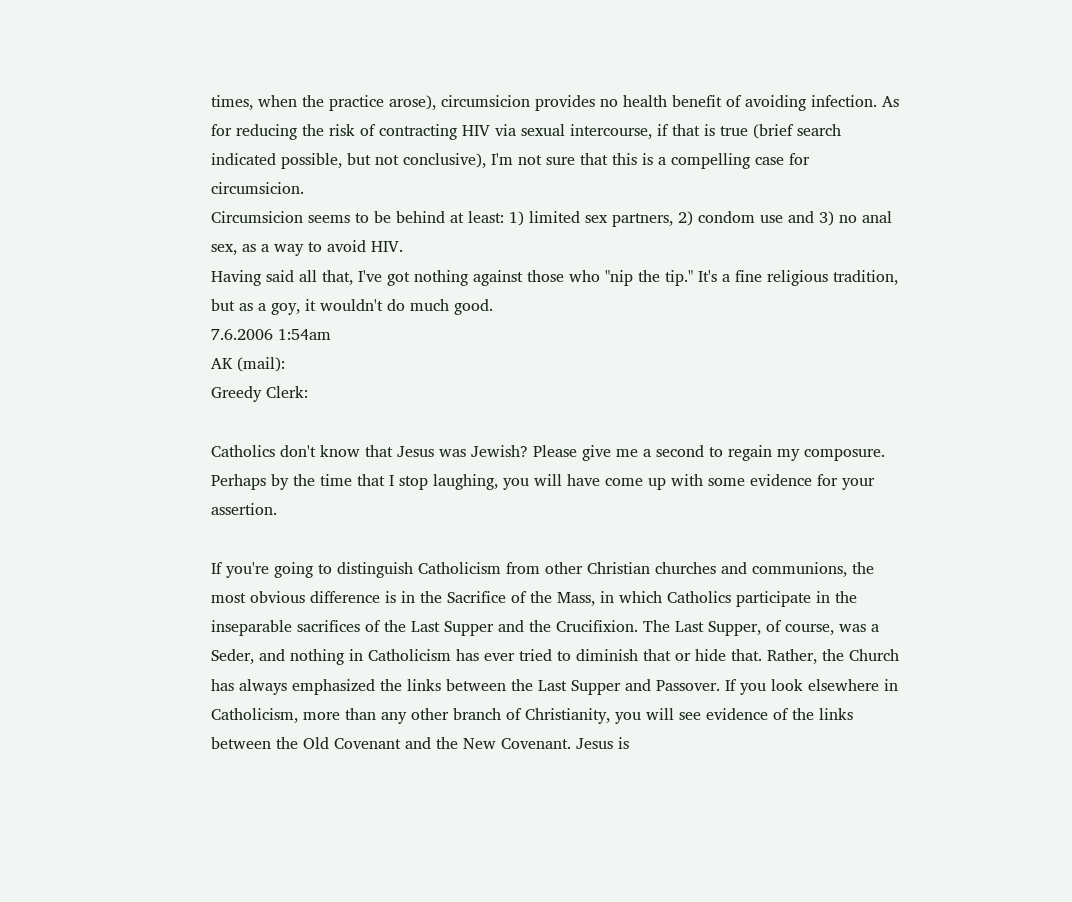times, when the practice arose), circumsicion provides no health benefit of avoiding infection. As for reducing the risk of contracting HIV via sexual intercourse, if that is true (brief search indicated possible, but not conclusive), I'm not sure that this is a compelling case for circumsicion.
Circumsicion seems to be behind at least: 1) limited sex partners, 2) condom use and 3) no anal sex, as a way to avoid HIV.
Having said all that, I've got nothing against those who "nip the tip." It's a fine religious tradition, but as a goy, it wouldn't do much good.
7.6.2006 1:54am
AK (mail):
Greedy Clerk:

Catholics don't know that Jesus was Jewish? Please give me a second to regain my composure. Perhaps by the time that I stop laughing, you will have come up with some evidence for your assertion.

If you're going to distinguish Catholicism from other Christian churches and communions, the most obvious difference is in the Sacrifice of the Mass, in which Catholics participate in the inseparable sacrifices of the Last Supper and the Crucifixion. The Last Supper, of course, was a Seder, and nothing in Catholicism has ever tried to diminish that or hide that. Rather, the Church has always emphasized the links between the Last Supper and Passover. If you look elsewhere in Catholicism, more than any other branch of Christianity, you will see evidence of the links between the Old Covenant and the New Covenant. Jesus is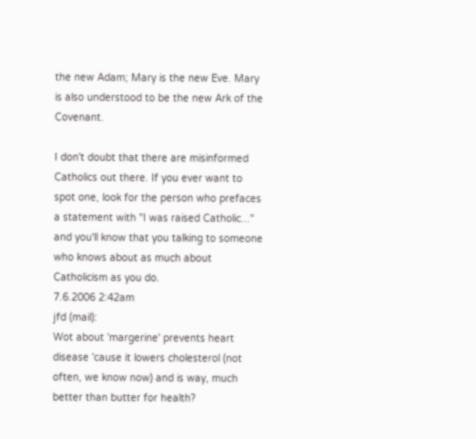the new Adam; Mary is the new Eve. Mary is also understood to be the new Ark of the Covenant.

I don't doubt that there are misinformed Catholics out there. If you ever want to spot one, look for the person who prefaces a statement with "I was raised Catholic..." and you'll know that you talking to someone who knows about as much about Catholicism as you do.
7.6.2006 2:42am
jfd (mail):
Wot about 'margerine' prevents heart disease 'cause it lowers cholesterol (not often, we know now) and is way, much better than butter for health?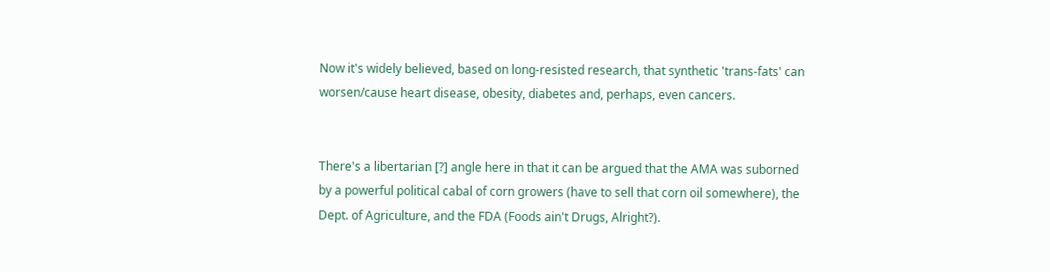Now it's widely believed, based on long-resisted research, that synthetic 'trans-fats' can worsen/cause heart disease, obesity, diabetes and, perhaps, even cancers.


There's a libertarian [?] angle here in that it can be argued that the AMA was suborned by a powerful political cabal of corn growers (have to sell that corn oil somewhere), the Dept. of Agriculture, and the FDA (Foods ain't Drugs, Alright?).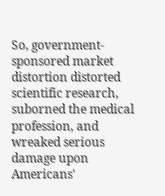So, government-sponsored market distortion distorted scientific research, suborned the medical profession, and wreaked serious damage upon Americans'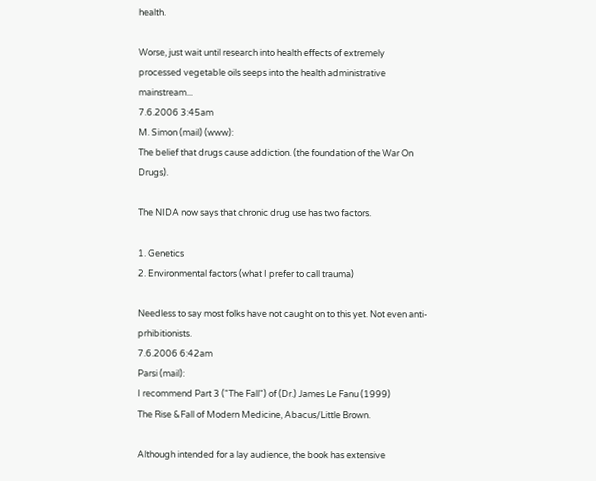health.

Worse, just wait until research into health effects of extremely processed vegetable oils seeps into the health administrative mainstream...
7.6.2006 3:45am
M. Simon (mail) (www):
The belief that drugs cause addiction. (the foundation of the War On Drugs).

The NIDA now says that chronic drug use has two factors.

1. Genetics
2. Environmental factors (what I prefer to call trauma)

Needless to say most folks have not caught on to this yet. Not even anti-prhibitionists.
7.6.2006 6:42am
Parsi (mail):
I recommend Part 3 ("The Fall") of (Dr.) James Le Fanu (1999)
The Rise &Fall of Modern Medicine, Abacus/Little Brown.

Although intended for a lay audience, the book has extensive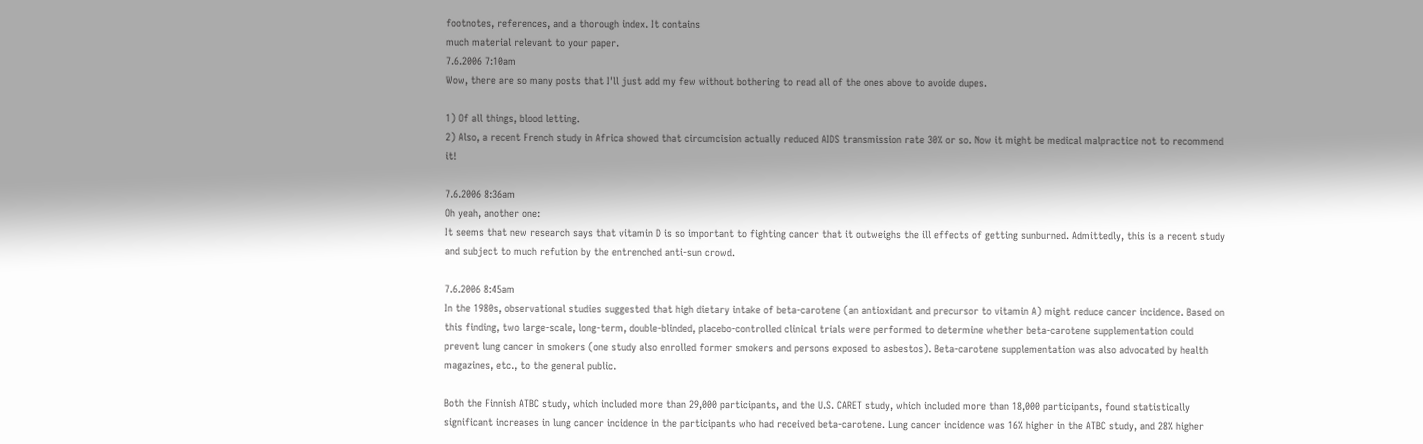footnotes, references, and a thorough index. It contains
much material relevant to your paper.
7.6.2006 7:10am
Wow, there are so many posts that I'll just add my few without bothering to read all of the ones above to avoide dupes.

1) Of all things, blood letting.
2) Also, a recent French study in Africa showed that circumcision actually reduced AIDS transmission rate 30% or so. Now it might be medical malpractice not to recommend it!

7.6.2006 8:36am
Oh yeah, another one:
It seems that new research says that vitamin D is so important to fighting cancer that it outweighs the ill effects of getting sunburned. Admittedly, this is a recent study and subject to much refution by the entrenched anti-sun crowd.

7.6.2006 8:45am
In the 1980s, observational studies suggested that high dietary intake of beta-carotene (an antioxidant and precursor to vitamin A) might reduce cancer incidence. Based on this finding, two large-scale, long-term, double-blinded, placebo-controlled clinical trials were performed to determine whether beta-carotene supplementation could prevent lung cancer in smokers (one study also enrolled former smokers and persons exposed to asbestos). Beta-carotene supplementation was also advocated by health magazines, etc., to the general public.

Both the Finnish ATBC study, which included more than 29,000 participants, and the U.S. CARET study, which included more than 18,000 participants, found statistically significant increases in lung cancer incidence in the participants who had received beta-carotene. Lung cancer incidence was 16% higher in the ATBC study, and 28% higher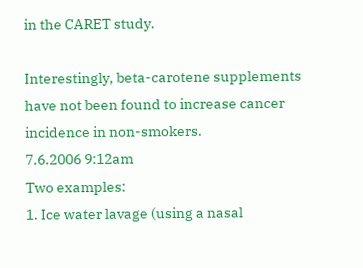in the CARET study.

Interestingly, beta-carotene supplements have not been found to increase cancer incidence in non-smokers.
7.6.2006 9:12am
Two examples:
1. Ice water lavage (using a nasal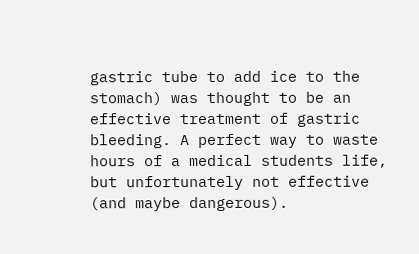gastric tube to add ice to the stomach) was thought to be an effective treatment of gastric bleeding. A perfect way to waste hours of a medical students life, but unfortunately not effective (and maybe dangerous).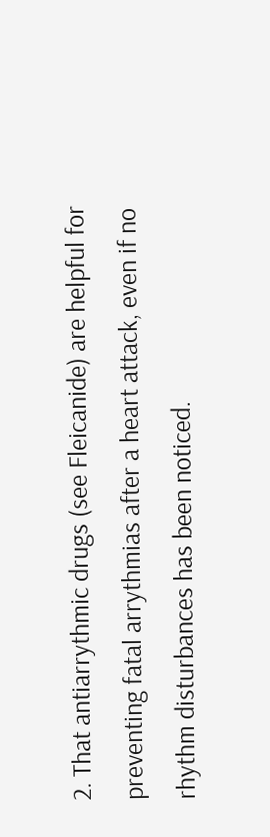2. That antiarrythmic drugs (see Fleicanide) are helpful for preventing fatal arrythmias after a heart attack, even if no rhythm disturbances has been noticed.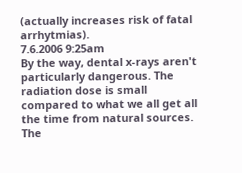(actually increases risk of fatal arrhytmias).
7.6.2006 9:25am
By the way, dental x-rays aren't particularly dangerous. The radiation dose is small compared to what we all get all the time from natural sources. The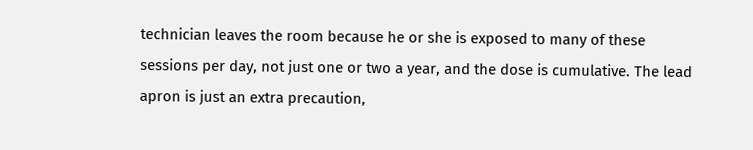technician leaves the room because he or she is exposed to many of these sessions per day, not just one or two a year, and the dose is cumulative. The lead apron is just an extra precaution,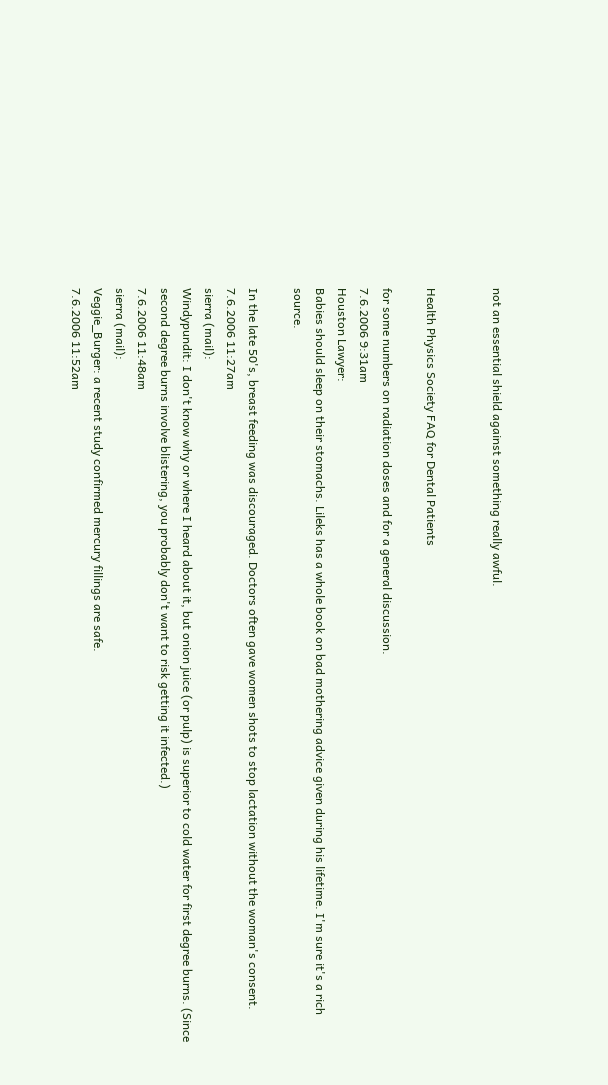not an essential shield against something really awful.


Health Physics Society FAQ for Dental Patients

for some numbers on radiation doses and for a general discussion.
7.6.2006 9:31am
Houston Lawyer:
Babies should sleep on their stomachs. Lileks has a whole book on bad mothering advice given during his lifetime. I'm sure it's a rich source.

In the late 50's, breast feeding was discouraged. Doctors often gave women shots to stop lactation without the woman's consent.
7.6.2006 11:27am
sierra (mail):
Windypundit: I don't know why or where I heard about it, but onion juice (or pulp) is superior to cold water for first degree burns. (Since second degree burns involve blistering, you probably don't want to risk getting it infected.)
7.6.2006 11:48am
sierra (mail):
Veggie_Burger: a recent study confirmed mercury fillings are safe.
7.6.2006 11:52am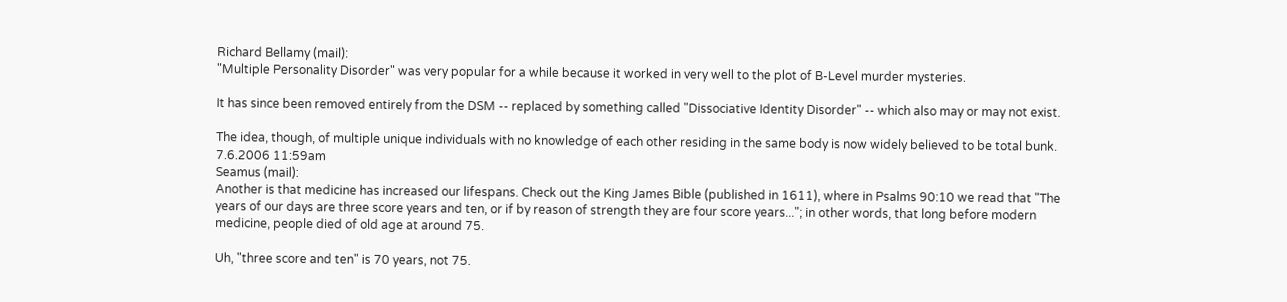Richard Bellamy (mail):
"Multiple Personality Disorder" was very popular for a while because it worked in very well to the plot of B-Level murder mysteries.

It has since been removed entirely from the DSM -- replaced by something called "Dissociative Identity Disorder" -- which also may or may not exist.

The idea, though, of multiple unique individuals with no knowledge of each other residing in the same body is now widely believed to be total bunk.
7.6.2006 11:59am
Seamus (mail):
Another is that medicine has increased our lifespans. Check out the King James Bible (published in 1611), where in Psalms 90:10 we read that "The years of our days are three score years and ten, or if by reason of strength they are four score years..."; in other words, that long before modern medicine, people died of old age at around 75.

Uh, "three score and ten" is 70 years, not 75.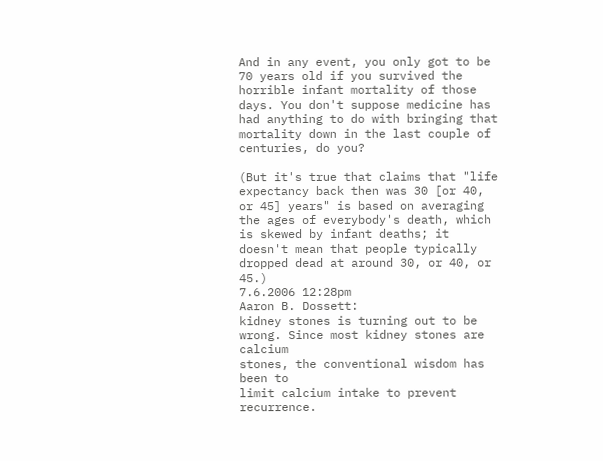And in any event, you only got to be 70 years old if you survived the horrible infant mortality of those days. You don't suppose medicine has had anything to do with bringing that mortality down in the last couple of centuries, do you?

(But it's true that claims that "life expectancy back then was 30 [or 40, or 45] years" is based on averaging the ages of everybody's death, which is skewed by infant deaths; it doesn't mean that people typically dropped dead at around 30, or 40, or 45.)
7.6.2006 12:28pm
Aaron B. Dossett:
kidney stones is turning out to be
wrong. Since most kidney stones are calcium
stones, the conventional wisdom has been to
limit calcium intake to prevent recurrence.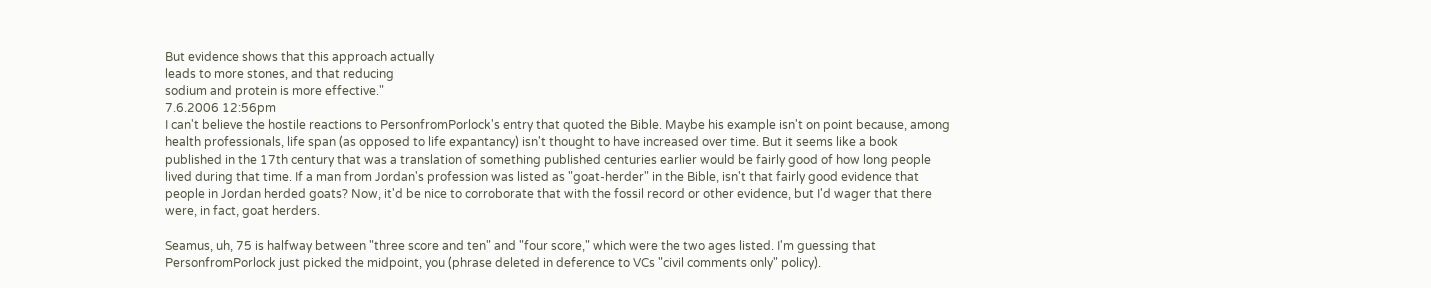But evidence shows that this approach actually
leads to more stones, and that reducing
sodium and protein is more effective."
7.6.2006 12:56pm
I can't believe the hostile reactions to PersonfromPorlock's entry that quoted the Bible. Maybe his example isn't on point because, among health professionals, life span (as opposed to life expantancy) isn't thought to have increased over time. But it seems like a book published in the 17th century that was a translation of something published centuries earlier would be fairly good of how long people lived during that time. If a man from Jordan's profession was listed as "goat-herder" in the Bible, isn't that fairly good evidence that people in Jordan herded goats? Now, it'd be nice to corroborate that with the fossil record or other evidence, but I'd wager that there were, in fact, goat herders.

Seamus, uh, 75 is halfway between "three score and ten" and "four score," which were the two ages listed. I'm guessing that PersonfromPorlock just picked the midpoint, you (phrase deleted in deference to VCs "civil comments only" policy).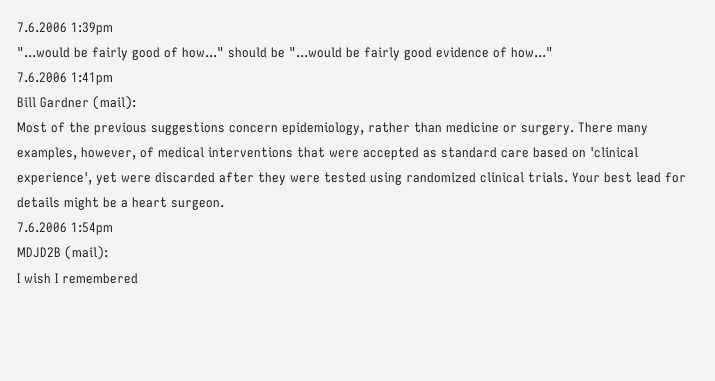7.6.2006 1:39pm
"...would be fairly good of how..." should be "...would be fairly good evidence of how..."
7.6.2006 1:41pm
Bill Gardner (mail):
Most of the previous suggestions concern epidemiology, rather than medicine or surgery. There many examples, however, of medical interventions that were accepted as standard care based on 'clinical experience', yet were discarded after they were tested using randomized clinical trials. Your best lead for details might be a heart surgeon.
7.6.2006 1:54pm
MDJD2B (mail):
I wish I remembered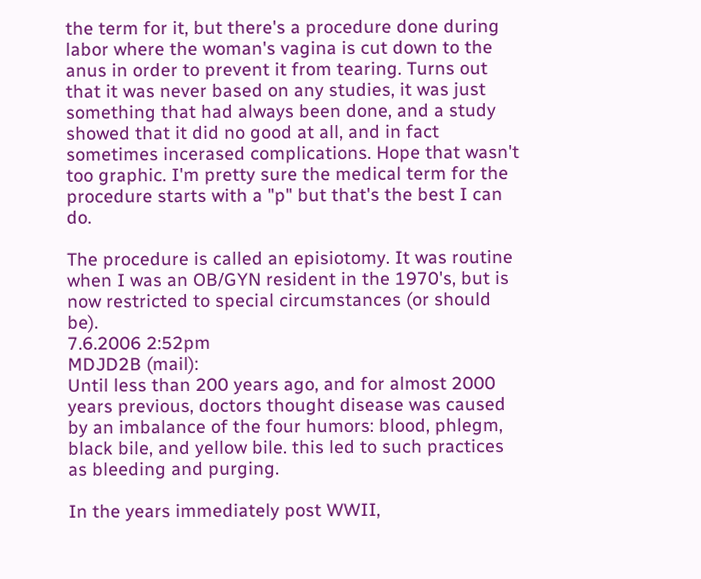the term for it, but there's a procedure done during labor where the woman's vagina is cut down to the anus in order to prevent it from tearing. Turns out that it was never based on any studies, it was just something that had always been done, and a study showed that it did no good at all, and in fact sometimes incerased complications. Hope that wasn't too graphic. I'm pretty sure the medical term for the procedure starts with a "p" but that's the best I can do.

The procedure is called an episiotomy. It was routine when I was an OB/GYN resident in the 1970's, but is now restricted to special circumstances (or should be).
7.6.2006 2:52pm
MDJD2B (mail):
Until less than 200 years ago, and for almost 2000 years previous, doctors thought disease was caused by an imbalance of the four humors: blood, phlegm, black bile, and yellow bile. this led to such practices as bleeding and purging.

In the years immediately post WWII,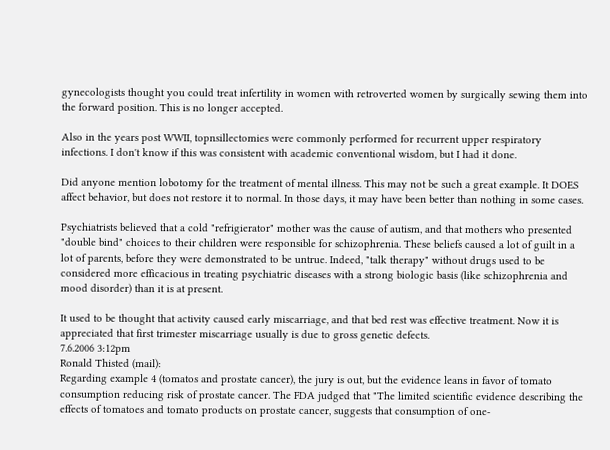gynecologists thought you could treat infertility in women with retroverted women by surgically sewing them into the forward position. This is no longer accepted.

Also in the years post WWII, topnsillectomies were commonly performed for recurrent upper respiratory infections. I don't know if this was consistent with academic conventional wisdom, but I had it done.

Did anyone mention lobotomy for the treatment of mental illness. This may not be such a great example. It DOES affect behavior, but does not restore it to normal. In those days, it may have been better than nothing in some cases.

Psychiatrists believed that a cold "refrigierator" mother was the cause of autism, and that mothers who presented "double bind" choices to their children were responsible for schizophrenia. These beliefs caused a lot of guilt in a lot of parents, before they were demonstrated to be untrue. Indeed, "talk therapy" without drugs used to be considered more efficacious in treating psychiatric diseases with a strong biologic basis (like schizophrenia and mood disorder) than it is at present.

It used to be thought that activity caused early miscarriage, and that bed rest was effective treatment. Now it is appreciated that first trimester miscarriage usually is due to gross genetic defects.
7.6.2006 3:12pm
Ronald Thisted (mail):
Regarding example 4 (tomatos and prostate cancer), the jury is out, but the evidence leans in favor of tomato consumption reducing risk of prostate cancer. The FDA judged that "The limited scientific evidence describing the effects of tomatoes and tomato products on prostate cancer, suggests that consumption of one-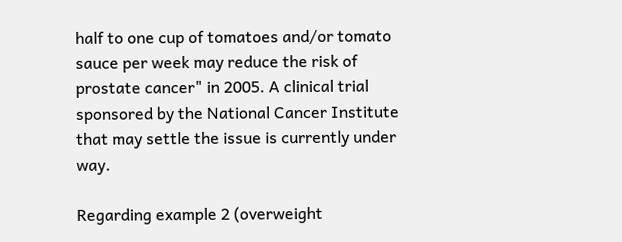half to one cup of tomatoes and/or tomato sauce per week may reduce the risk of prostate cancer" in 2005. A clinical trial sponsored by the National Cancer Institute that may settle the issue is currently under way.

Regarding example 2 (overweight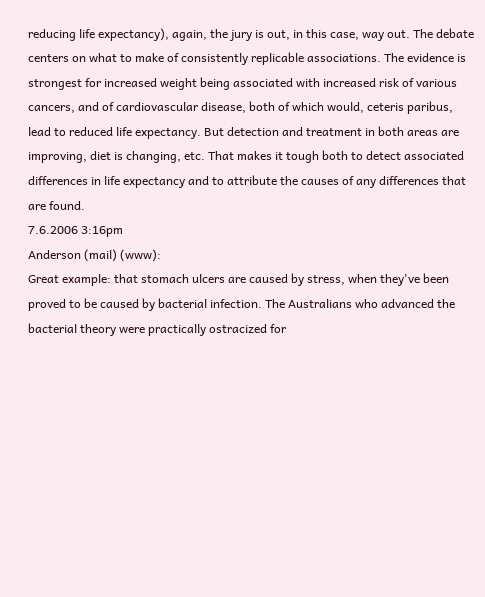reducing life expectancy), again, the jury is out, in this case, way out. The debate centers on what to make of consistently replicable associations. The evidence is strongest for increased weight being associated with increased risk of various cancers, and of cardiovascular disease, both of which would, ceteris paribus, lead to reduced life expectancy. But detection and treatment in both areas are improving, diet is changing, etc. That makes it tough both to detect associated differences in life expectancy and to attribute the causes of any differences that are found.
7.6.2006 3:16pm
Anderson (mail) (www):
Great example: that stomach ulcers are caused by stress, when they've been proved to be caused by bacterial infection. The Australians who advanced the bacterial theory were practically ostracized for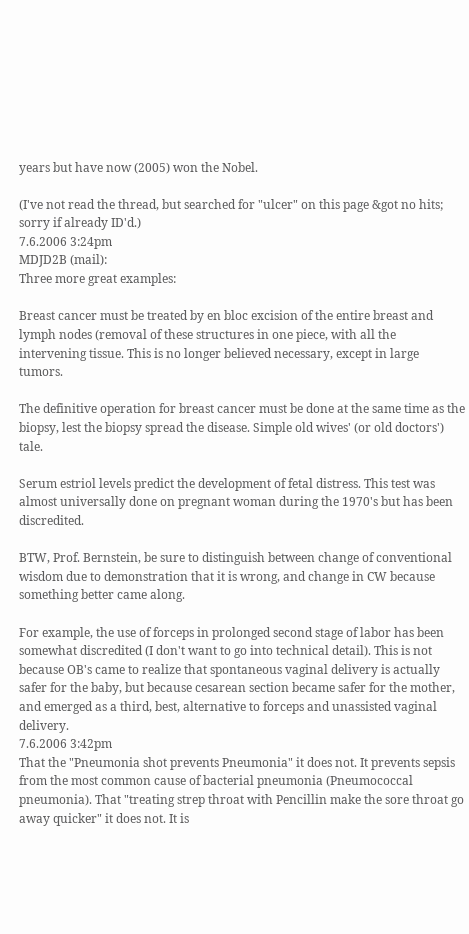years but have now (2005) won the Nobel.

(I've not read the thread, but searched for "ulcer" on this page &got no hits; sorry if already ID'd.)
7.6.2006 3:24pm
MDJD2B (mail):
Three more great examples:

Breast cancer must be treated by en bloc excision of the entire breast and lymph nodes (removal of these structures in one piece, with all the intervening tissue. This is no longer believed necessary, except in large tumors.

The definitive operation for breast cancer must be done at the same time as the biopsy, lest the biopsy spread the disease. Simple old wives' (or old doctors') tale.

Serum estriol levels predict the development of fetal distress. This test was almost universally done on pregnant woman during the 1970's but has been discredited.

BTW, Prof. Bernstein, be sure to distinguish between change of conventional wisdom due to demonstration that it is wrong, and change in CW because something better came along.

For example, the use of forceps in prolonged second stage of labor has been somewhat discredited (I don't want to go into technical detail). This is not because OB's came to realize that spontaneous vaginal delivery is actually safer for the baby, but because cesarean section became safer for the mother, and emerged as a third, best, alternative to forceps and unassisted vaginal delivery.
7.6.2006 3:42pm
That the "Pneumonia shot prevents Pneumonia" it does not. It prevents sepsis from the most common cause of bacterial pneumonia (Pneumococcal pneumonia). That "treating strep throat with Pencillin make the sore throat go away quicker" it does not. It is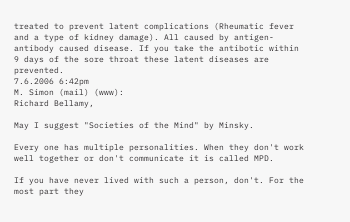treated to prevent latent complications (Rheumatic fever and a type of kidney damage). All caused by antigen-antibody caused disease. If you take the antibotic within 9 days of the sore throat these latent diseases are prevented.
7.6.2006 6:42pm
M. Simon (mail) (www):
Richard Bellamy,

May I suggest "Societies of the Mind" by Minsky.

Every one has multiple personalities. When they don't work well together or don't communicate it is called MPD.

If you have never lived with such a person, don't. For the most part they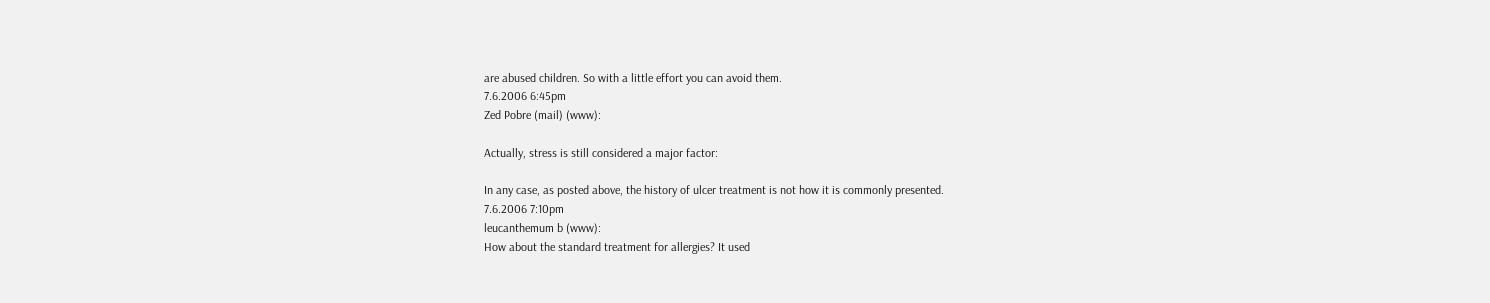are abused children. So with a little effort you can avoid them.
7.6.2006 6:45pm
Zed Pobre (mail) (www):

Actually, stress is still considered a major factor:

In any case, as posted above, the history of ulcer treatment is not how it is commonly presented.
7.6.2006 7:10pm
leucanthemum b (www):
How about the standard treatment for allergies? It used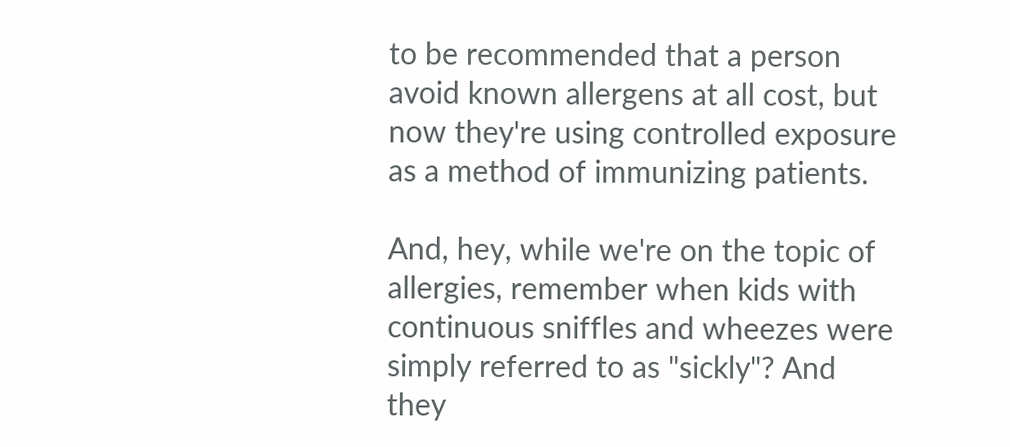to be recommended that a person avoid known allergens at all cost, but now they're using controlled exposure as a method of immunizing patients.

And, hey, while we're on the topic of allergies, remember when kids with continuous sniffles and wheezes were simply referred to as "sickly"? And they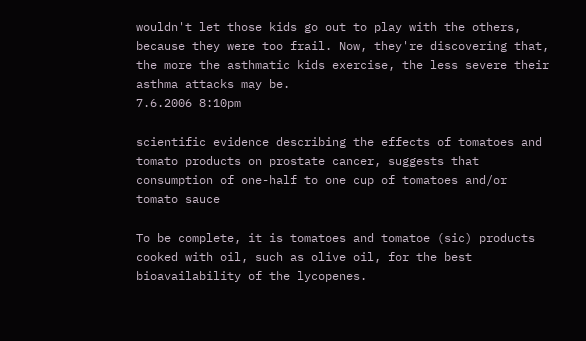wouldn't let those kids go out to play with the others, because they were too frail. Now, they're discovering that, the more the asthmatic kids exercise, the less severe their asthma attacks may be.
7.6.2006 8:10pm

scientific evidence describing the effects of tomatoes and tomato products on prostate cancer, suggests that consumption of one-half to one cup of tomatoes and/or tomato sauce

To be complete, it is tomatoes and tomatoe (sic) products cooked with oil, such as olive oil, for the best bioavailability of the lycopenes.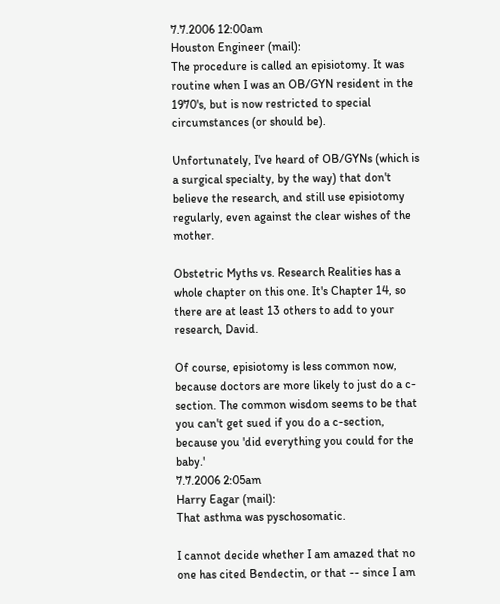7.7.2006 12:00am
Houston Engineer (mail):
The procedure is called an episiotomy. It was routine when I was an OB/GYN resident in the 1970's, but is now restricted to special circumstances (or should be).

Unfortunately, I've heard of OB/GYNs (which is a surgical specialty, by the way) that don't believe the research, and still use episiotomy regularly, even against the clear wishes of the mother.

Obstetric Myths vs. Research Realities has a whole chapter on this one. It's Chapter 14, so there are at least 13 others to add to your research, David.

Of course, episiotomy is less common now, because doctors are more likely to just do a c-section. The common wisdom seems to be that you can't get sued if you do a c-section, because you 'did everything you could for the baby.'
7.7.2006 2:05am
Harry Eagar (mail):
That asthma was pyschosomatic.

I cannot decide whether I am amazed that no one has cited Bendectin, or that -- since I am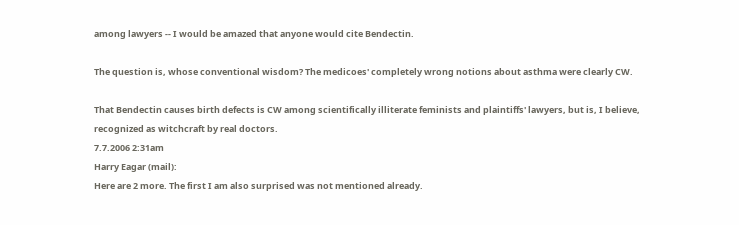among lawyers -- I would be amazed that anyone would cite Bendectin.

The question is, whose conventional wisdom? The medicoes' completely wrong notions about asthma were clearly CW.

That Bendectin causes birth defects is CW among scientifically illiterate feminists and plaintiffs' lawyers, but is, I believe, recognized as witchcraft by real doctors.
7.7.2006 2:31am
Harry Eagar (mail):
Here are 2 more. The first I am also surprised was not mentioned already.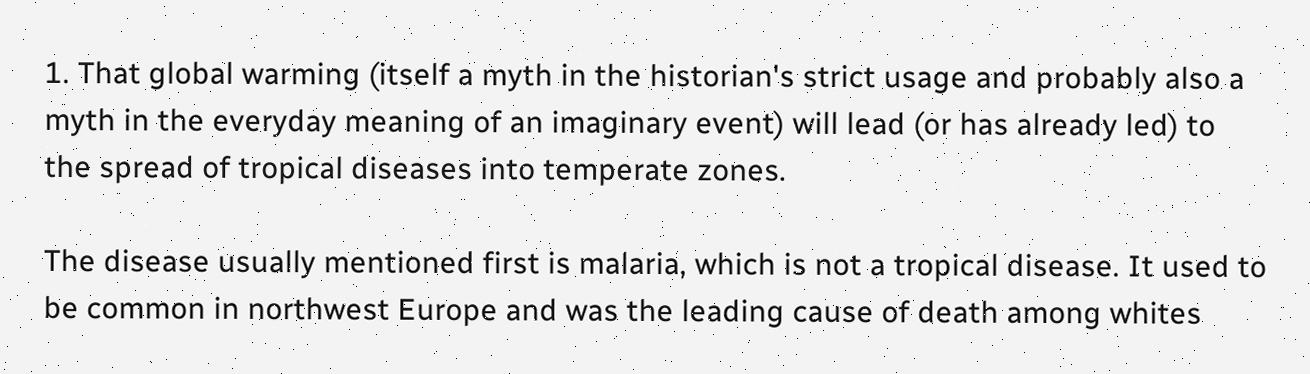1. That global warming (itself a myth in the historian's strict usage and probably also a myth in the everyday meaning of an imaginary event) will lead (or has already led) to the spread of tropical diseases into temperate zones.

The disease usually mentioned first is malaria, which is not a tropical disease. It used to be common in northwest Europe and was the leading cause of death among whites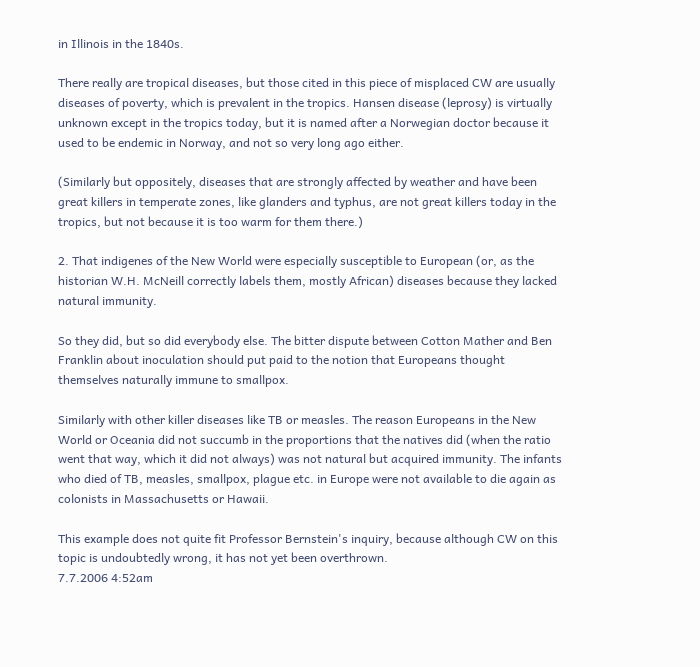in Illinois in the 1840s.

There really are tropical diseases, but those cited in this piece of misplaced CW are usually diseases of poverty, which is prevalent in the tropics. Hansen disease (leprosy) is virtually unknown except in the tropics today, but it is named after a Norwegian doctor because it used to be endemic in Norway, and not so very long ago either.

(Similarly but oppositely, diseases that are strongly affected by weather and have been great killers in temperate zones, like glanders and typhus, are not great killers today in the tropics, but not because it is too warm for them there.)

2. That indigenes of the New World were especially susceptible to European (or, as the historian W.H. McNeill correctly labels them, mostly African) diseases because they lacked natural immunity.

So they did, but so did everybody else. The bitter dispute between Cotton Mather and Ben Franklin about inoculation should put paid to the notion that Europeans thought themselves naturally immune to smallpox.

Similarly with other killer diseases like TB or measles. The reason Europeans in the New World or Oceania did not succumb in the proportions that the natives did (when the ratio went that way, which it did not always) was not natural but acquired immunity. The infants who died of TB, measles, smallpox, plague etc. in Europe were not available to die again as colonists in Massachusetts or Hawaii.

This example does not quite fit Professor Bernstein's inquiry, because although CW on this topic is undoubtedly wrong, it has not yet been overthrown.
7.7.2006 4:52am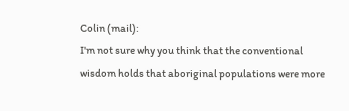Colin (mail):
I'm not sure why you think that the conventional wisdom holds that aboriginal populations were more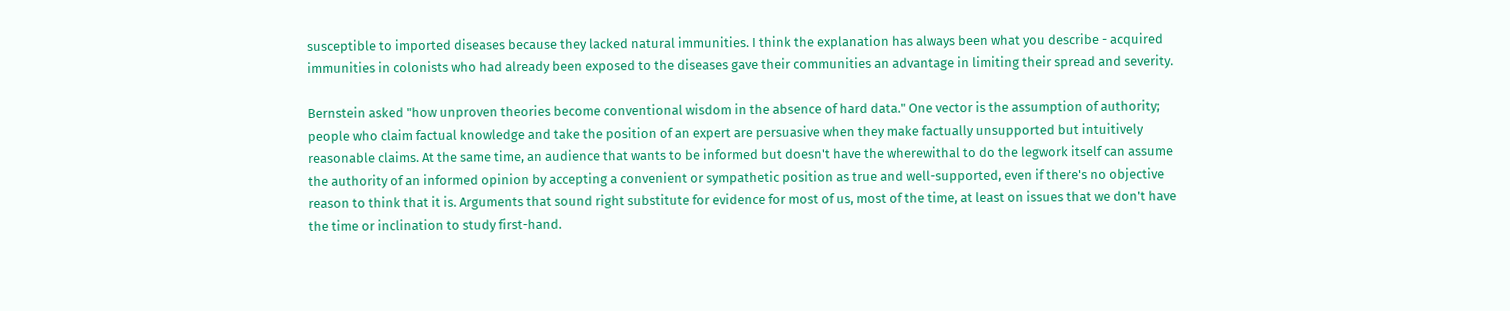susceptible to imported diseases because they lacked natural immunities. I think the explanation has always been what you describe - acquired immunities in colonists who had already been exposed to the diseases gave their communities an advantage in limiting their spread and severity.

Bernstein asked "how unproven theories become conventional wisdom in the absence of hard data." One vector is the assumption of authority; people who claim factual knowledge and take the position of an expert are persuasive when they make factually unsupported but intuitively reasonable claims. At the same time, an audience that wants to be informed but doesn't have the wherewithal to do the legwork itself can assume the authority of an informed opinion by accepting a convenient or sympathetic position as true and well-supported, even if there's no objective reason to think that it is. Arguments that sound right substitute for evidence for most of us, most of the time, at least on issues that we don't have the time or inclination to study first-hand.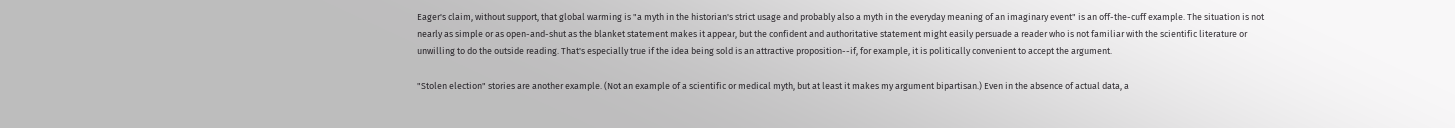Eager's claim, without support, that global warming is "a myth in the historian's strict usage and probably also a myth in the everyday meaning of an imaginary event" is an off-the-cuff example. The situation is not nearly as simple or as open-and-shut as the blanket statement makes it appear, but the confident and authoritative statement might easily persuade a reader who is not familiar with the scientific literature or unwilling to do the outside reading. That's especially true if the idea being sold is an attractive proposition--if, for example, it is politically convenient to accept the argument.

"Stolen election" stories are another example. (Not an example of a scientific or medical myth, but at least it makes my argument bipartisan.) Even in the absence of actual data, a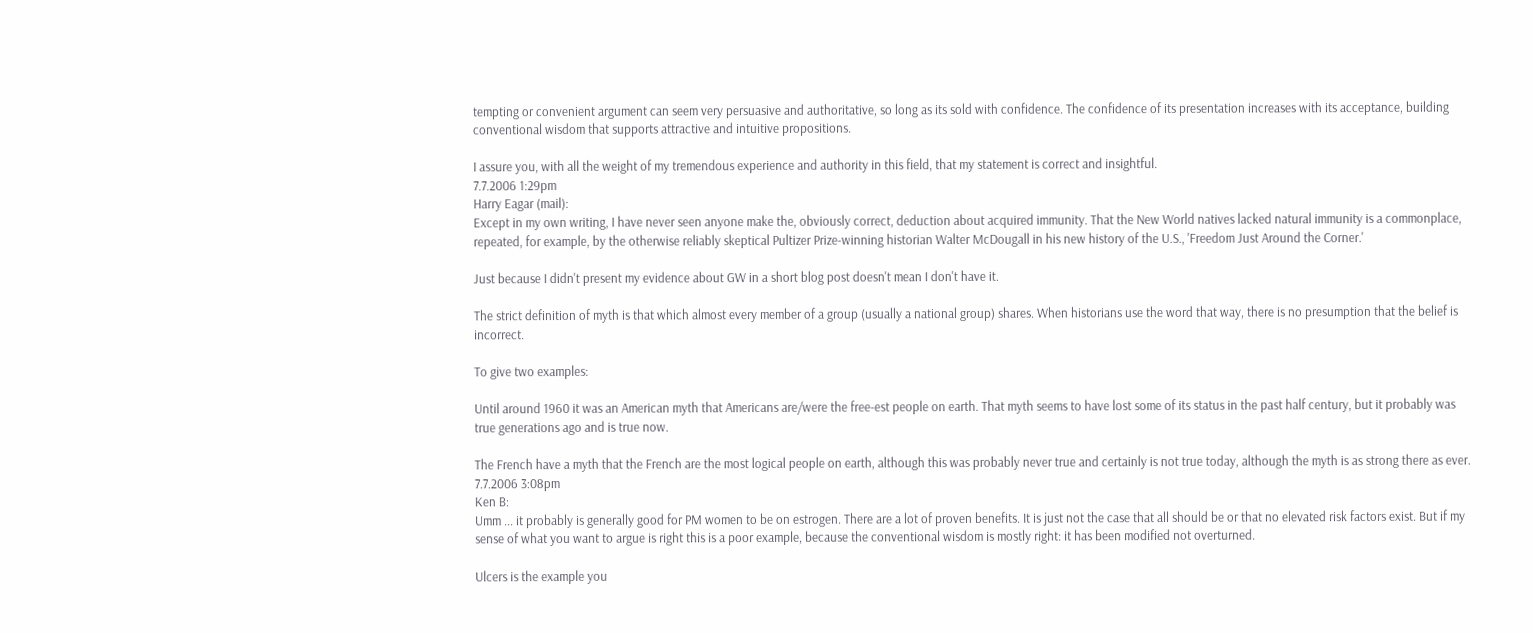tempting or convenient argument can seem very persuasive and authoritative, so long as its sold with confidence. The confidence of its presentation increases with its acceptance, building conventional wisdom that supports attractive and intuitive propositions.

I assure you, with all the weight of my tremendous experience and authority in this field, that my statement is correct and insightful.
7.7.2006 1:29pm
Harry Eagar (mail):
Except in my own writing, I have never seen anyone make the, obviously correct, deduction about acquired immunity. That the New World natives lacked natural immunity is a commonplace, repeated, for example, by the otherwise reliably skeptical Pultizer Prize-winning historian Walter McDougall in his new history of the U.S., 'Freedom Just Around the Corner.'

Just because I didn't present my evidence about GW in a short blog post doesn't mean I don't have it.

The strict definition of myth is that which almost every member of a group (usually a national group) shares. When historians use the word that way, there is no presumption that the belief is incorrect.

To give two examples:

Until around 1960 it was an American myth that Americans are/were the free-est people on earth. That myth seems to have lost some of its status in the past half century, but it probably was true generations ago and is true now.

The French have a myth that the French are the most logical people on earth, although this was probably never true and certainly is not true today, although the myth is as strong there as ever.
7.7.2006 3:08pm
Ken B:
Umm ... it probably is generally good for PM women to be on estrogen. There are a lot of proven benefits. It is just not the case that all should be or that no elevated risk factors exist. But if my sense of what you want to argue is right this is a poor example, because the conventional wisdom is mostly right: it has been modified not overturned.

Ulcers is the example you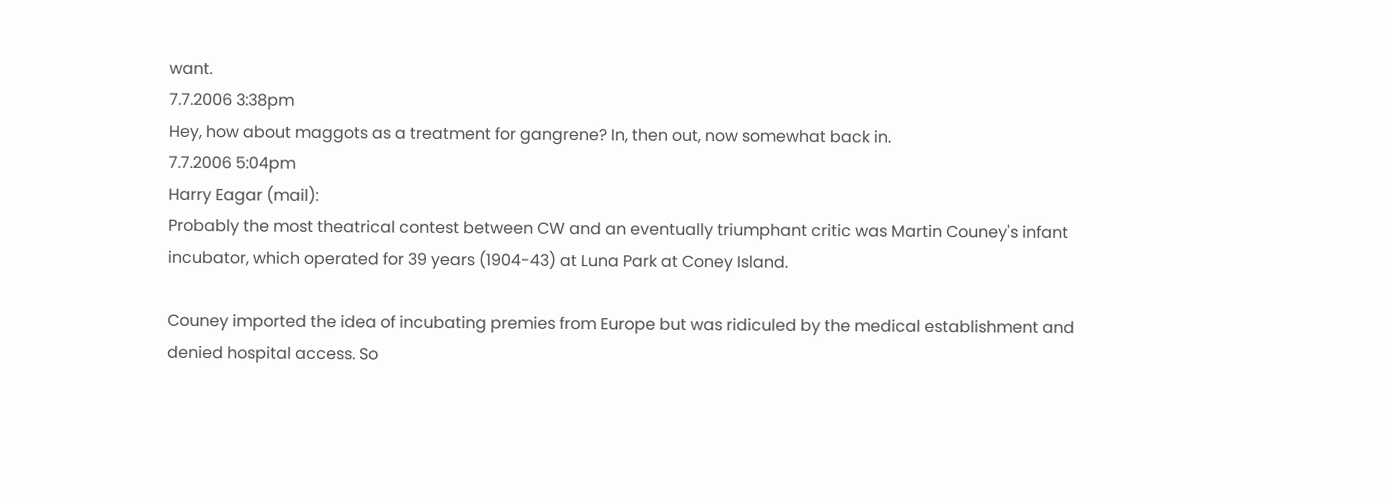want.
7.7.2006 3:38pm
Hey, how about maggots as a treatment for gangrene? In, then out, now somewhat back in.
7.7.2006 5:04pm
Harry Eagar (mail):
Probably the most theatrical contest between CW and an eventually triumphant critic was Martin Couney's infant incubator, which operated for 39 years (1904-43) at Luna Park at Coney Island.

Couney imported the idea of incubating premies from Europe but was ridiculed by the medical establishment and denied hospital access. So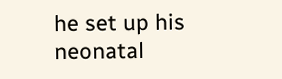he set up his neonatal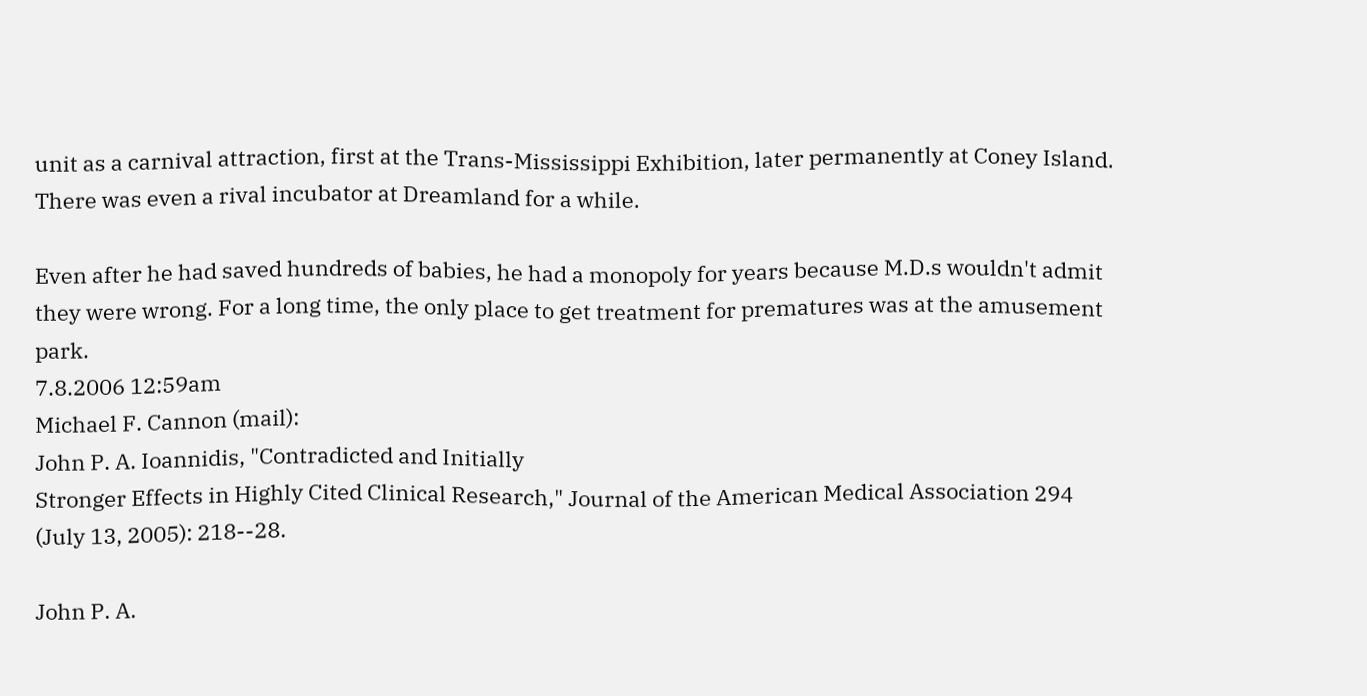unit as a carnival attraction, first at the Trans-Mississippi Exhibition, later permanently at Coney Island. There was even a rival incubator at Dreamland for a while.

Even after he had saved hundreds of babies, he had a monopoly for years because M.D.s wouldn't admit they were wrong. For a long time, the only place to get treatment for prematures was at the amusement park.
7.8.2006 12:59am
Michael F. Cannon (mail):
John P. A. Ioannidis, "Contradicted and Initially
Stronger Effects in Highly Cited Clinical Research," Journal of the American Medical Association 294 (July 13, 2005): 218--28.

John P. A.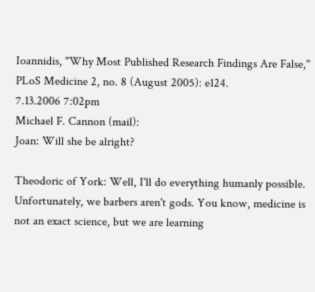Ioannidis, "Why Most Published Research Findings Are False," PLoS Medicine 2, no. 8 (August 2005): e124.
7.13.2006 7:02pm
Michael F. Cannon (mail):
Joan: Will she be alright?

Theodoric of York: Well, I'll do everything humanly possible. Unfortunately, we barbers aren't gods. You know, medicine is not an exact science, but we are learning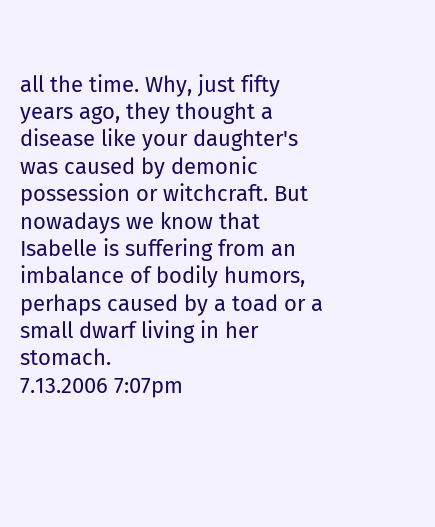all the time. Why, just fifty years ago, they thought a disease like your daughter's was caused by demonic possession or witchcraft. But nowadays we know that Isabelle is suffering from an imbalance of bodily humors, perhaps caused by a toad or a small dwarf living in her stomach.
7.13.2006 7:07pm